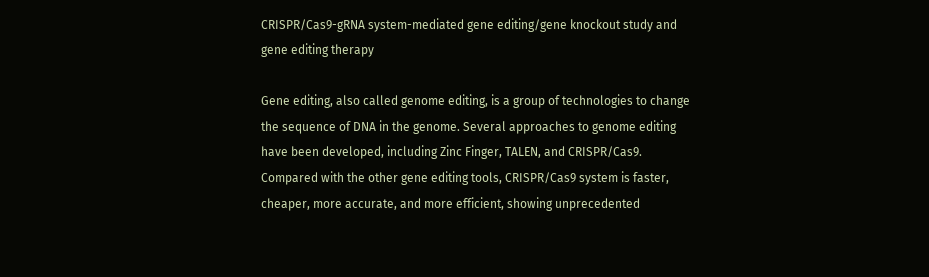CRISPR/Cas9-gRNA system-mediated gene editing/gene knockout study and gene editing therapy

Gene editing, also called genome editing, is a group of technologies to change the sequence of DNA in the genome. Several approaches to genome editing have been developed, including Zinc Finger, TALEN, and CRISPR/Cas9. Compared with the other gene editing tools, CRISPR/Cas9 system is faster, cheaper, more accurate, and more efficient, showing unprecedented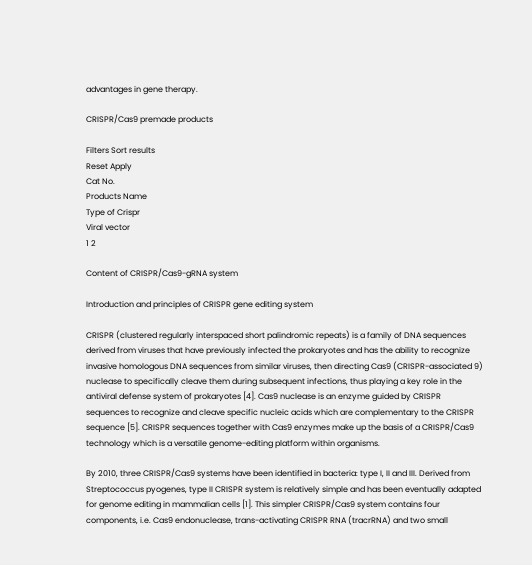advantages in gene therapy.

CRISPR/Cas9 premade products

Filters Sort results
Reset Apply
Cat No.
Products Name
Type of Crispr
Viral vector
1 2

Content of CRISPR/Cas9-gRNA system

Introduction and principles of CRISPR gene editing system

CRISPR (clustered regularly interspaced short palindromic repeats) is a family of DNA sequences derived from viruses that have previously infected the prokaryotes and has the ability to recognize invasive homologous DNA sequences from similar viruses, then directing Cas9 (CRISPR-associated 9) nuclease to specifically cleave them during subsequent infections, thus playing a key role in the antiviral defense system of prokaryotes [4]. Cas9 nuclease is an enzyme guided by CRISPR sequences to recognize and cleave specific nucleic acids which are complementary to the CRISPR sequence [5]. CRISPR sequences together with Cas9 enzymes make up the basis of a CRISPR/Cas9 technology which is a versatile genome-editing platform within organisms.

By 2010, three CRISPR/Cas9 systems have been identified in bacteria: type I, II and III. Derived from Streptococcus pyogenes, type II CRISPR system is relatively simple and has been eventually adapted for genome editing in mammalian cells [1]. This simpler CRISPR/Cas9 system contains four components, i.e. Cas9 endonuclease, trans-activating CRISPR RNA (tracrRNA) and two small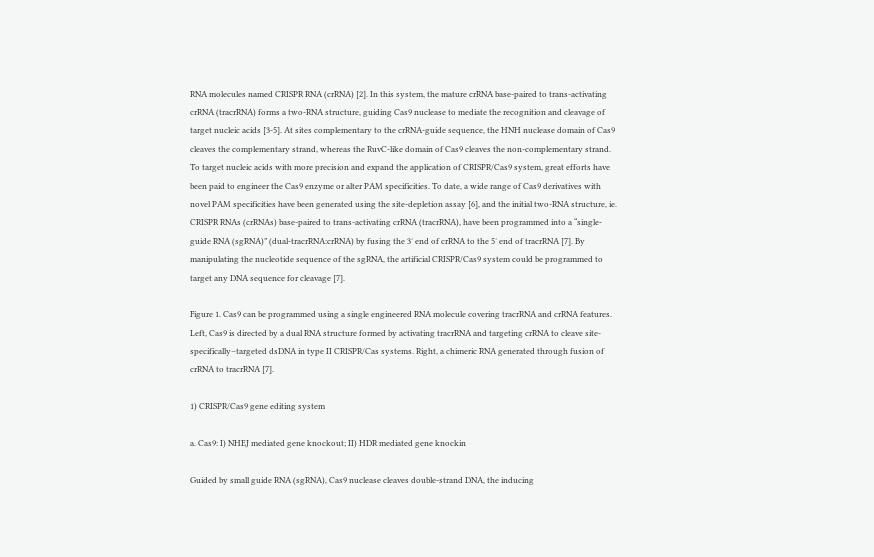RNA molecules named CRISPR RNA (crRNA) [2]. In this system, the mature crRNA base-paired to trans-activating crRNA (tracrRNA) forms a two-RNA structure, guiding Cas9 nuclease to mediate the recognition and cleavage of target nucleic acids [3-5]. At sites complementary to the crRNA-guide sequence, the HNH nuclease domain of Cas9 cleaves the complementary strand, whereas the RuvC-like domain of Cas9 cleaves the non-complementary strand. To target nucleic acids with more precision and expand the application of CRISPR/Cas9 system, great efforts have been paid to engineer the Cas9 enzyme or alter PAM specificities. To date, a wide range of Cas9 derivatives with novel PAM specificities have been generated using the site-depletion assay [6], and the initial two-RNA structure, ie. CRISPR RNAs (crRNAs) base-paired to trans-activating crRNA (tracrRNA), have been programmed into a “single-guide RNA (sgRNA)” (dual-tracrRNA:crRNA) by fusing the 3′ end of crRNA to the 5′ end of tracrRNA [7]. By manipulating the nucleotide sequence of the sgRNA, the artificial CRISPR/Cas9 system could be programmed to target any DNA sequence for cleavage [7].

Figure 1. Cas9 can be programmed using a single engineered RNA molecule covering tracrRNA and crRNA features. Left, Cas9 is directed by a dual RNA structure formed by activating tracrRNA and targeting crRNA to cleave site-specifically–targeted dsDNA in type II CRISPR/Cas systems. Right, a chimeric RNA generated through fusion of crRNA to tracrRNA [7].

1) CRISPR/Cas9 gene editing system

a. Cas9: I) NHEJ mediated gene knockout; II) HDR mediated gene knockin

Guided by small guide RNA (sgRNA), Cas9 nuclease cleaves double-strand DNA, the inducing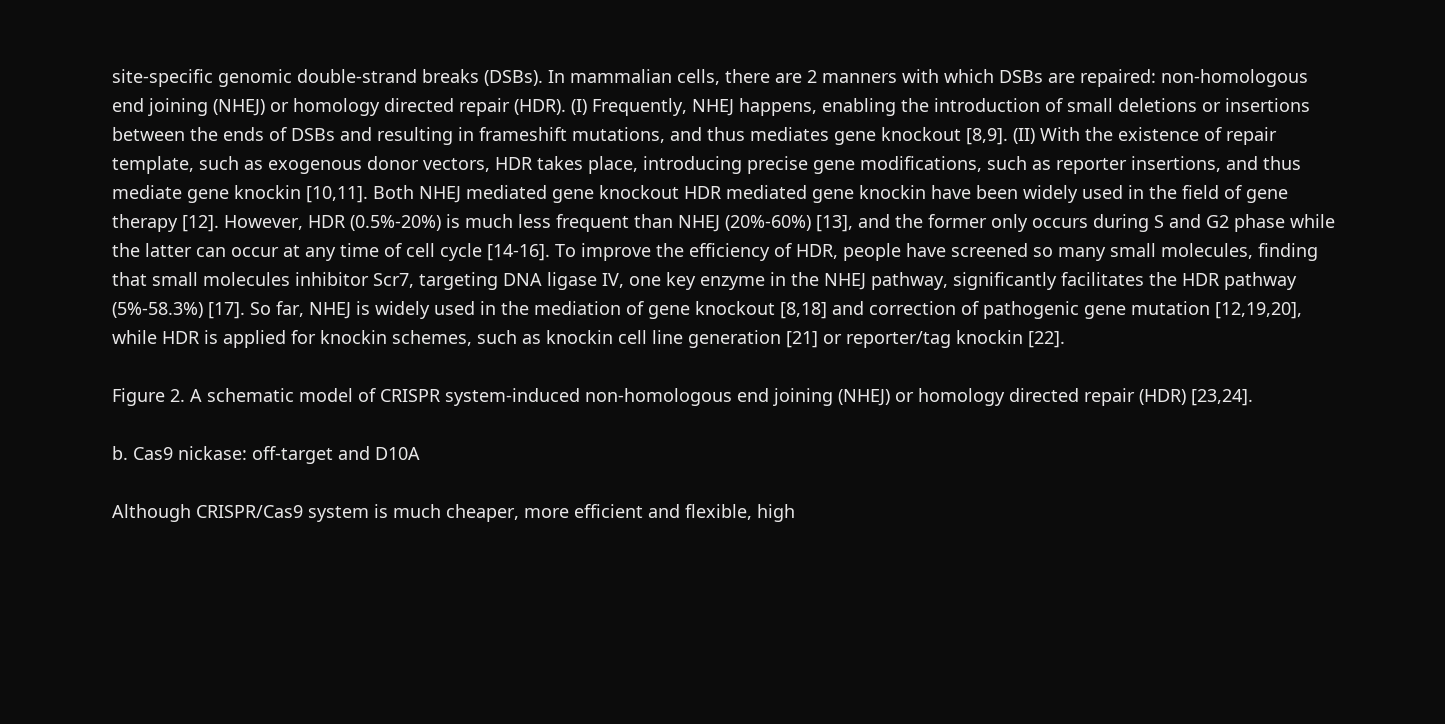site-specific genomic double-strand breaks (DSBs). In mammalian cells, there are 2 manners with which DSBs are repaired: non-homologous end joining (NHEJ) or homology directed repair (HDR). (I) Frequently, NHEJ happens, enabling the introduction of small deletions or insertions between the ends of DSBs and resulting in frameshift mutations, and thus mediates gene knockout [8,9]. (II) With the existence of repair template, such as exogenous donor vectors, HDR takes place, introducing precise gene modifications, such as reporter insertions, and thus mediate gene knockin [10,11]. Both NHEJ mediated gene knockout HDR mediated gene knockin have been widely used in the field of gene therapy [12]. However, HDR (0.5%-20%) is much less frequent than NHEJ (20%-60%) [13], and the former only occurs during S and G2 phase while the latter can occur at any time of cell cycle [14-16]. To improve the efficiency of HDR, people have screened so many small molecules, finding that small molecules inhibitor Scr7, targeting DNA ligase IV, one key enzyme in the NHEJ pathway, significantly facilitates the HDR pathway (5%-58.3%) [17]. So far, NHEJ is widely used in the mediation of gene knockout [8,18] and correction of pathogenic gene mutation [12,19,20], while HDR is applied for knockin schemes, such as knockin cell line generation [21] or reporter/tag knockin [22].

Figure 2. A schematic model of CRISPR system-induced non-homologous end joining (NHEJ) or homology directed repair (HDR) [23,24].

b. Cas9 nickase: off-target and D10A

Although CRISPR/Cas9 system is much cheaper, more efficient and flexible, high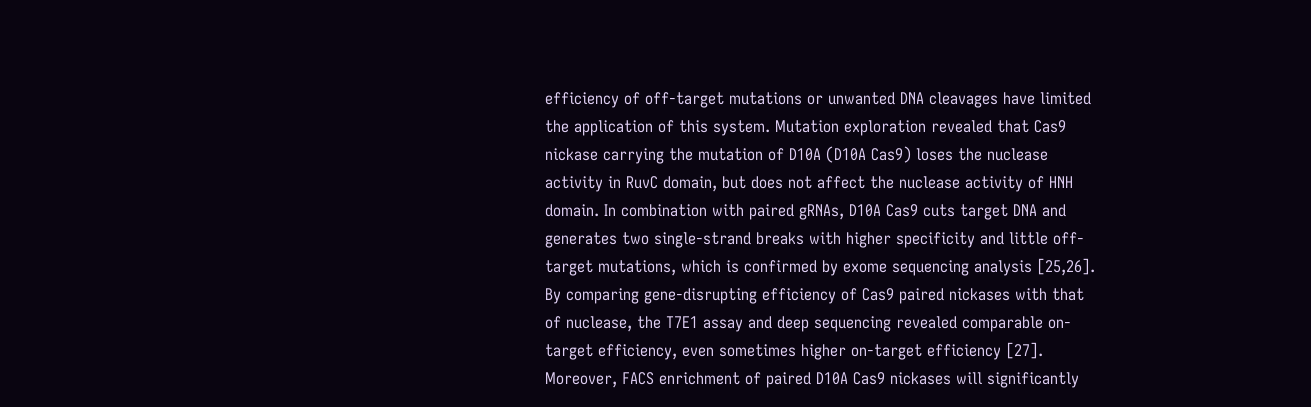efficiency of off-target mutations or unwanted DNA cleavages have limited the application of this system. Mutation exploration revealed that Cas9 nickase carrying the mutation of D10A (D10A Cas9) loses the nuclease activity in RuvC domain, but does not affect the nuclease activity of HNH domain. In combination with paired gRNAs, D10A Cas9 cuts target DNA and generates two single-strand breaks with higher specificity and little off-target mutations, which is confirmed by exome sequencing analysis [25,26]. By comparing gene-disrupting efficiency of Cas9 paired nickases with that of nuclease, the T7E1 assay and deep sequencing revealed comparable on-target efficiency, even sometimes higher on-target efficiency [27]. Moreover, FACS enrichment of paired D10A Cas9 nickases will significantly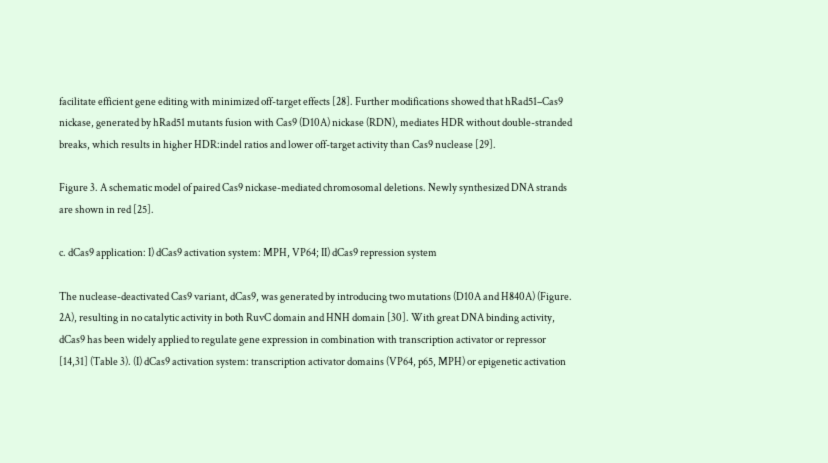facilitate efficient gene editing with minimized off-target effects [28]. Further modifications showed that hRad51–Cas9 nickase, generated by hRad51 mutants fusion with Cas9 (D10A) nickase (RDN), mediates HDR without double-stranded breaks, which results in higher HDR:indel ratios and lower off-target activity than Cas9 nuclease [29].

Figure 3. A schematic model of paired Cas9 nickase-mediated chromosomal deletions. Newly synthesized DNA strands are shown in red [25].

c. dCas9 application: I) dCas9 activation system: MPH, VP64; II) dCas9 repression system

The nuclease-deactivated Cas9 variant, dCas9, was generated by introducing two mutations (D10A and H840A) (Figure. 2A), resulting in no catalytic activity in both RuvC domain and HNH domain [30]. With great DNA binding activity, dCas9 has been widely applied to regulate gene expression in combination with transcription activator or repressor [14,31] (Table 3). (I) dCas9 activation system: transcription activator domains (VP64, p65, MPH) or epigenetic activation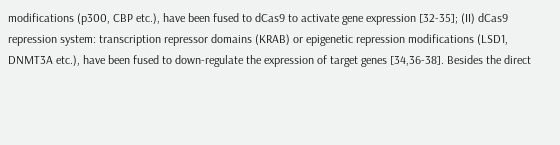modifications (p300, CBP etc.), have been fused to dCas9 to activate gene expression [32-35]; (II) dCas9 repression system: transcription repressor domains (KRAB) or epigenetic repression modifications (LSD1, DNMT3A etc.), have been fused to down-regulate the expression of target genes [34,36-38]. Besides the direct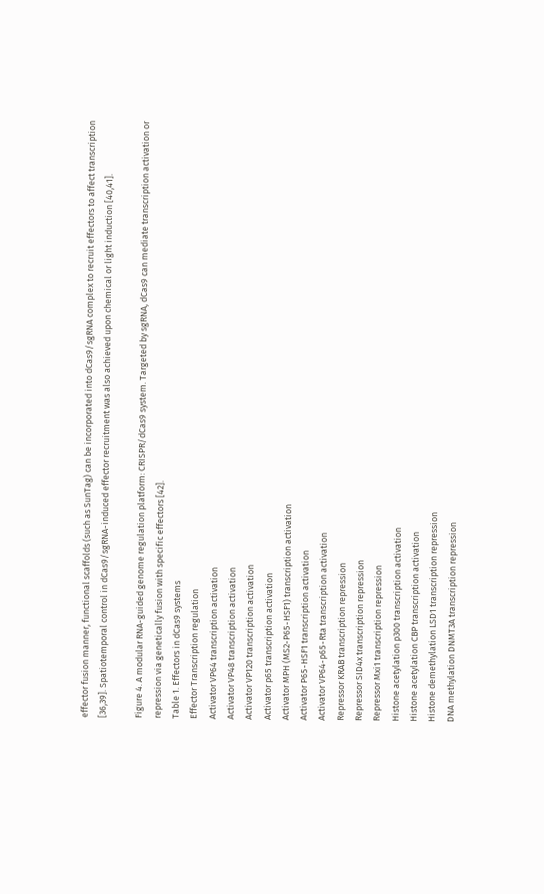effector fusion manner, functional scaffolds (such as SunTag) can be incorporated into dCas9/sgRNA complex to recruit effectors to affect transcription [36,39]. Spatiotemporal control in dCas9/sgRNA-induced effector recruitment was also achieved upon chemical or light induction [40,41].

Figure 4. A modular RNA-guided genome regulation platform: CRISPR/dCas9 system. Targeted by sgRNA, dCas9 can mediate transcription activation or repression via genetically fusion with specific effectors [42].
Table 1. Effectors in dCas9 systems
Effector Transcription regulation
Activator VP64 transcription activation
Activator VP48 transcription activation
Activator VP120 transcription activation
Activator p65 transcription activation
Activator MPH (MS2-P65-HSF1) transcription activation
Activator P65-HSF1 transcription activation
Activator VP64-p65-Rta transcription activation
Repressor KRAB transcription repression
Repressor SID4x transcription repression
Repressor Mxi1 transcription repression
Histone acetylation p300 transcription activation
Histone acetylation CBP transcription activation
Histone demethylation LSD1 transcription repression
DNA methylation DNMT3A transcription repression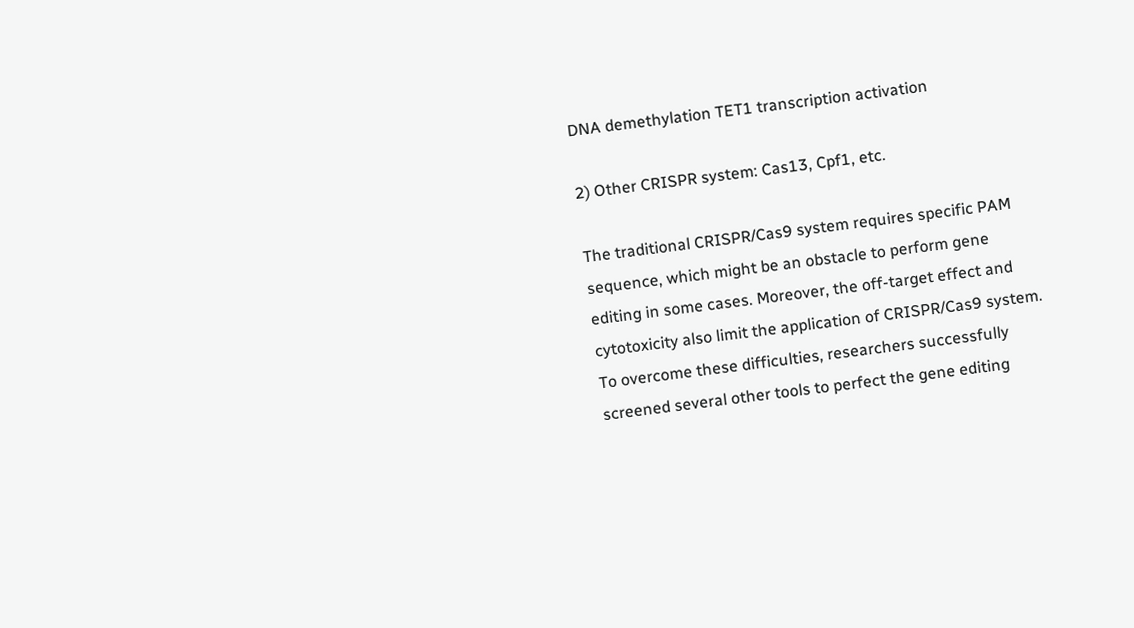DNA demethylation TET1 transcription activation

2) Other CRISPR system: Cas13, Cpf1, etc.

The traditional CRISPR/Cas9 system requires specific PAM sequence, which might be an obstacle to perform gene editing in some cases. Moreover, the off-target effect and cytotoxicity also limit the application of CRISPR/Cas9 system. To overcome these difficulties, researchers successfully screened several other tools to perfect the gene editing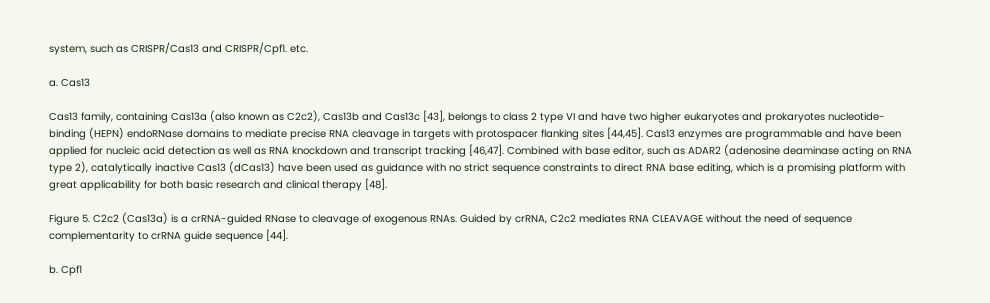system, such as CRISPR/Cas13 and CRISPR/Cpf1. etc.

a. Cas13

Cas13 family, containing Cas13a (also known as C2c2), Cas13b and Cas13c [43], belongs to class 2 type VI and have two higher eukaryotes and prokaryotes nucleotide-binding (HEPN) endoRNase domains to mediate precise RNA cleavage in targets with protospacer flanking sites [44,45]. Cas13 enzymes are programmable and have been applied for nucleic acid detection as well as RNA knockdown and transcript tracking [46,47]. Combined with base editor, such as ADAR2 (adenosine deaminase acting on RNA type 2), catalytically inactive Cas13 (dCas13) have been used as guidance with no strict sequence constraints to direct RNA base editing, which is a promising platform with great applicability for both basic research and clinical therapy [48].

Figure 5. C2c2 (Cas13a) is a crRNA-guided RNase to cleavage of exogenous RNAs. Guided by crRNA, C2c2 mediates RNA CLEAVAGE without the need of sequence complementarity to crRNA guide sequence [44].

b. Cpf1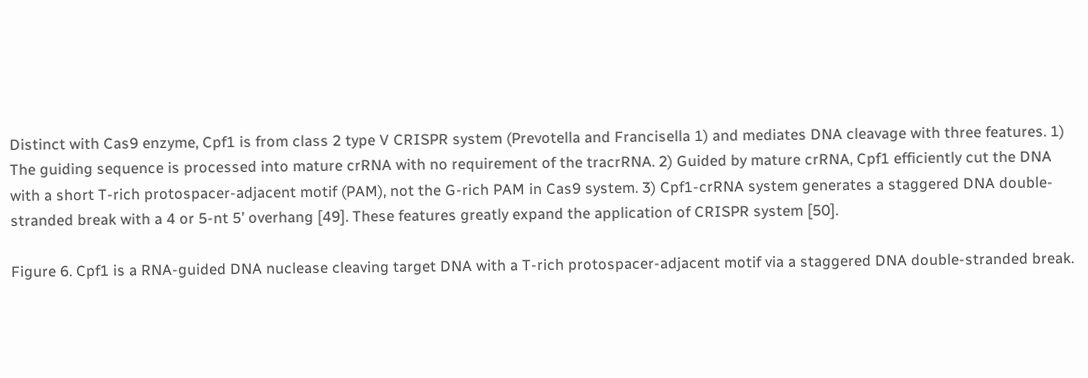Distinct with Cas9 enzyme, Cpf1 is from class 2 type V CRISPR system (Prevotella and Francisella 1) and mediates DNA cleavage with three features. 1) The guiding sequence is processed into mature crRNA with no requirement of the tracrRNA. 2) Guided by mature crRNA, Cpf1 efficiently cut the DNA with a short T-rich protospacer-adjacent motif (PAM), not the G-rich PAM in Cas9 system. 3) Cpf1-crRNA system generates a staggered DNA double-stranded break with a 4 or 5-nt 5’ overhang [49]. These features greatly expand the application of CRISPR system [50].

Figure 6. Cpf1 is a RNA-guided DNA nuclease cleaving target DNA with a T-rich protospacer-adjacent motif via a staggered DNA double-stranded break.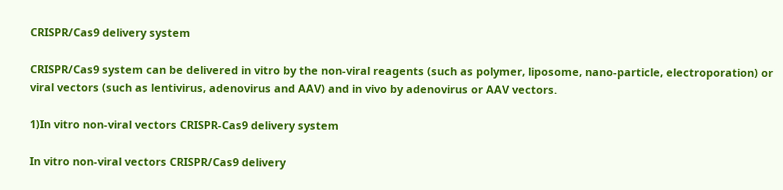CRISPR/Cas9 delivery system

CRISPR/Cas9 system can be delivered in vitro by the non-viral reagents (such as polymer, liposome, nano-particle, electroporation) or viral vectors (such as lentivirus, adenovirus and AAV) and in vivo by adenovirus or AAV vectors.

1)In vitro non-viral vectors CRISPR-Cas9 delivery system

In vitro non-viral vectors CRISPR/Cas9 delivery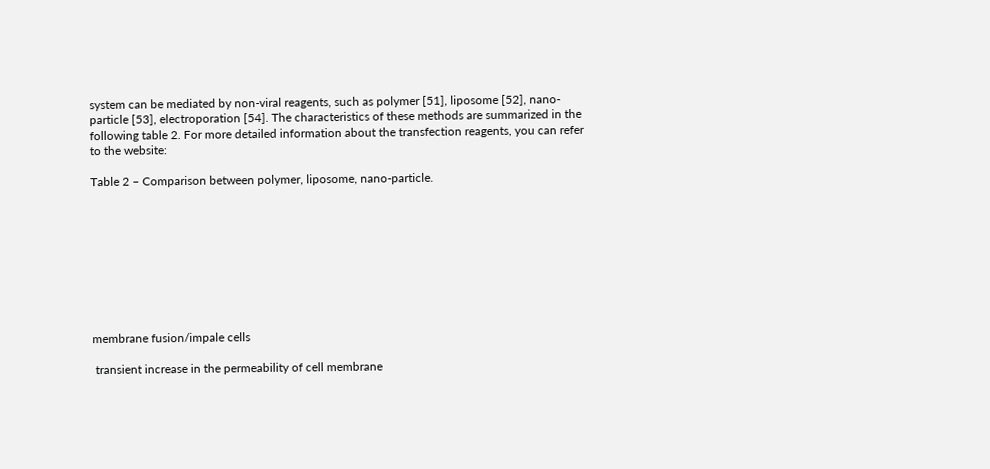system can be mediated by non-viral reagents, such as polymer [51], liposome [52], nano-particle [53], electroporation [54]. The characteristics of these methods are summarized in the following table 2. For more detailed information about the transfection reagents, you can refer to the website:

Table 2 – Comparison between polymer, liposome, nano-particle.









membrane fusion/impale cells

 transient increase in the permeability of cell membrane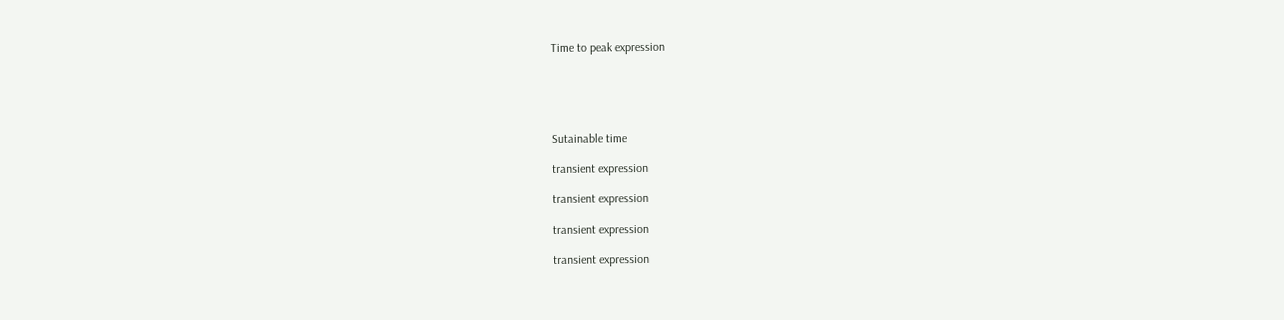Time to peak expression





Sutainable time

transient expression

transient expression

transient expression

transient expression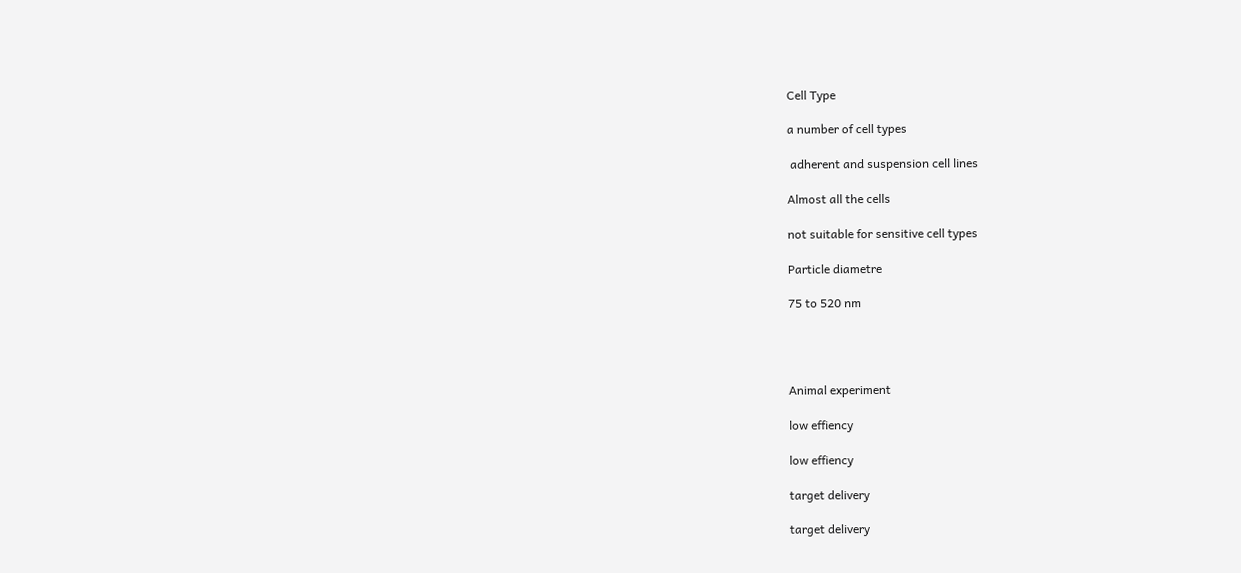Cell Type

a number of cell types

 adherent and suspension cell lines

Almost all the cells

not suitable for sensitive cell types

Particle diametre

75 to 520 nm




Animal experiment

low effiency

low effiency

target delivery

target delivery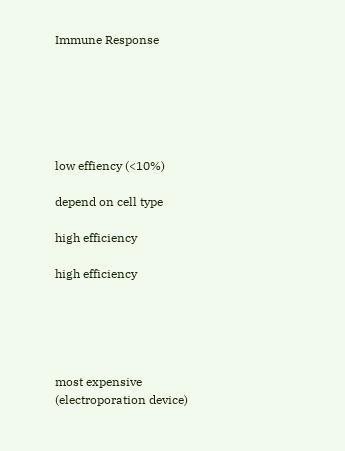Immune Response






low effiency (<10%)

depend on cell type

high efficiency

high efficiency





most expensive (electroporation device)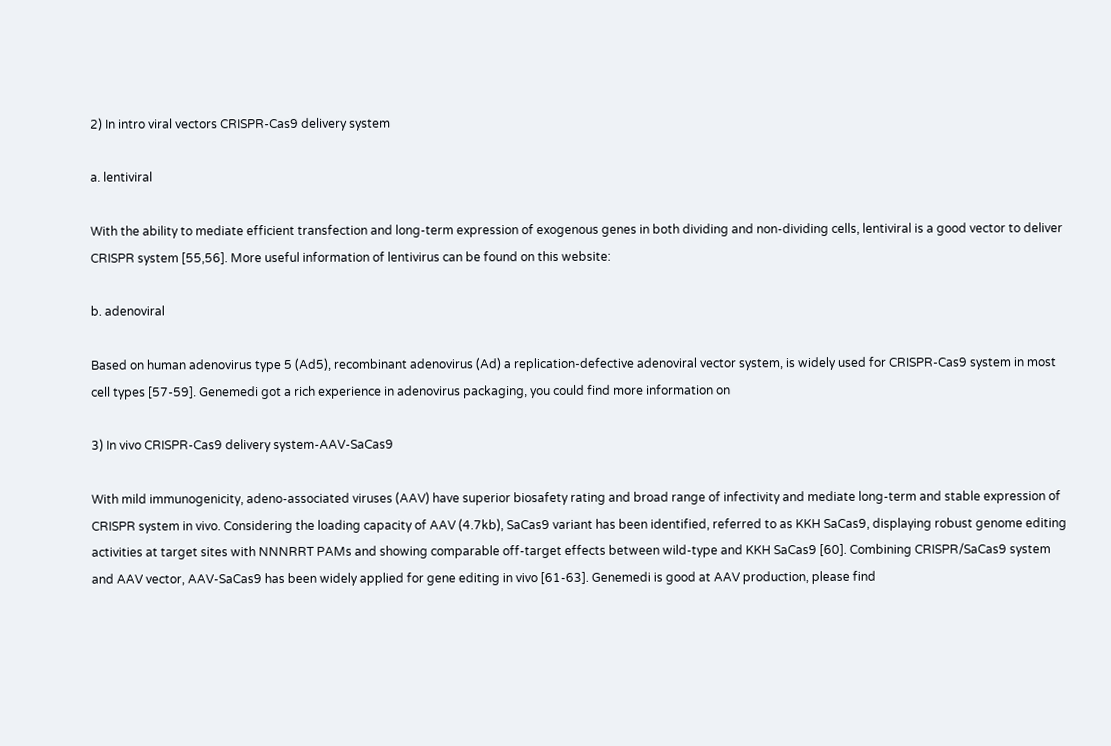2) In intro viral vectors CRISPR-Cas9 delivery system

a. lentiviral

With the ability to mediate efficient transfection and long-term expression of exogenous genes in both dividing and non-dividing cells, lentiviral is a good vector to deliver CRISPR system [55,56]. More useful information of lentivirus can be found on this website:

b. adenoviral

Based on human adenovirus type 5 (Ad5), recombinant adenovirus (Ad) a replication-defective adenoviral vector system, is widely used for CRISPR-Cas9 system in most cell types [57-59]. Genemedi got a rich experience in adenovirus packaging, you could find more information on

3) In vivo CRISPR-Cas9 delivery system-AAV-SaCas9

With mild immunogenicity, adeno-associated viruses (AAV) have superior biosafety rating and broad range of infectivity and mediate long-term and stable expression of CRISPR system in vivo. Considering the loading capacity of AAV (4.7kb), SaCas9 variant has been identified, referred to as KKH SaCas9, displaying robust genome editing activities at target sites with NNNRRT PAMs and showing comparable off-target effects between wild-type and KKH SaCas9 [60]. Combining CRISPR/SaCas9 system and AAV vector, AAV-SaCas9 has been widely applied for gene editing in vivo [61-63]. Genemedi is good at AAV production, please find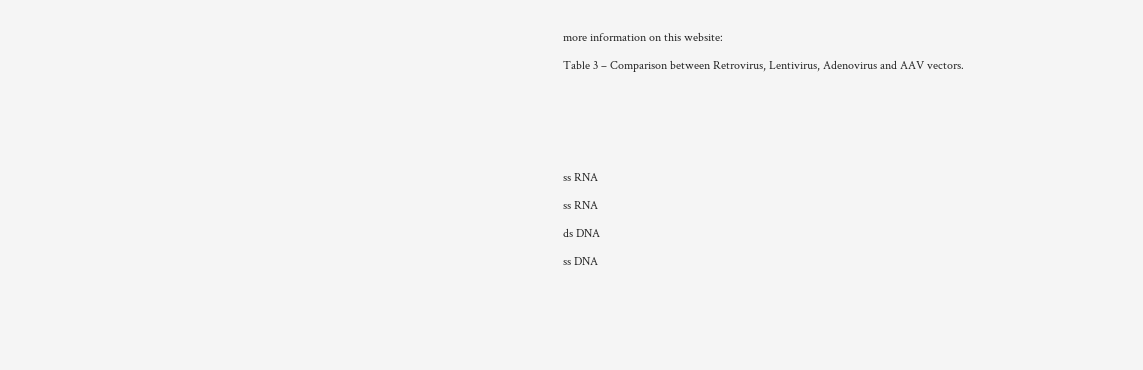more information on this website:

Table 3 – Comparison between Retrovirus, Lentivirus, Adenovirus and AAV vectors.







ss RNA

ss RNA

ds DNA

ss DNA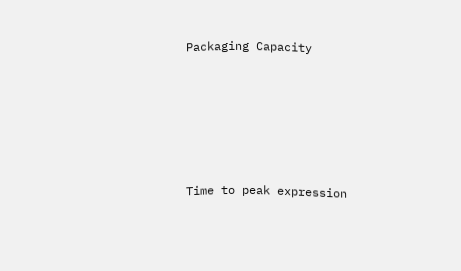Packaging Capacity





Time to peak expression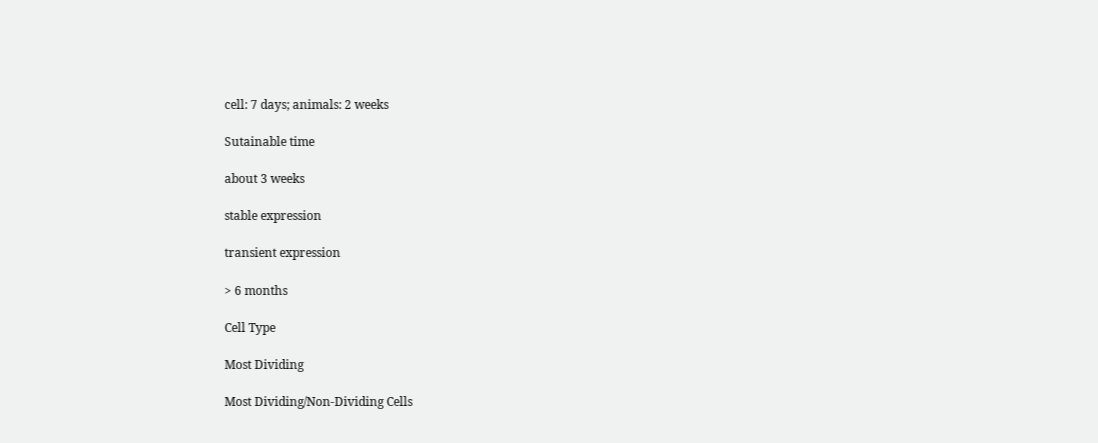cell: 7 days; animals: 2 weeks

Sutainable time

about 3 weeks

stable expression

transient expression

> 6 months

Cell Type

Most Dividing

Most Dividing/Non-Dividing Cells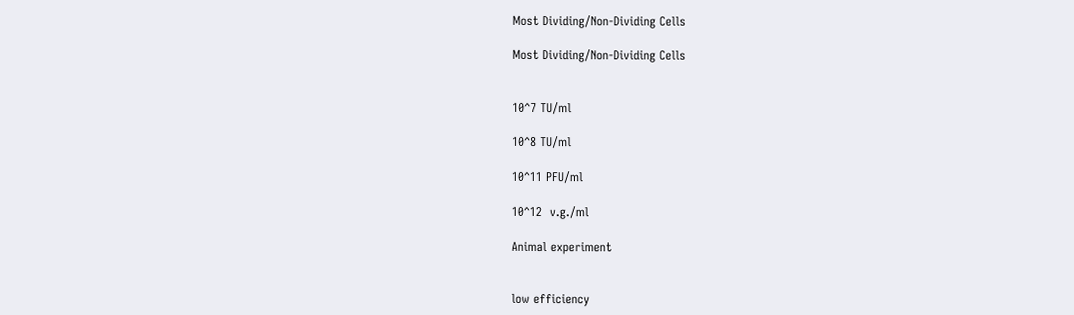Most Dividing/Non-Dividing Cells

Most Dividing/Non-Dividing Cells


10^7 TU/ml

10^8 TU/ml

10^11 PFU/ml

10^12  v.g./ml

Animal experiment


low efficiency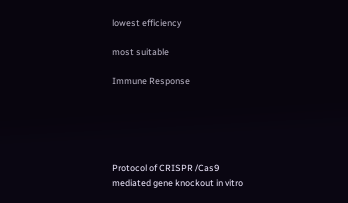lowest efficiency

most suitable

Immune Response





Protocol of CRISPR /Cas9 mediated gene knockout in vitro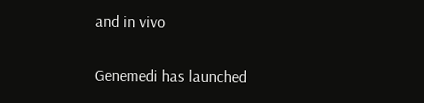and in vivo

Genemedi has launched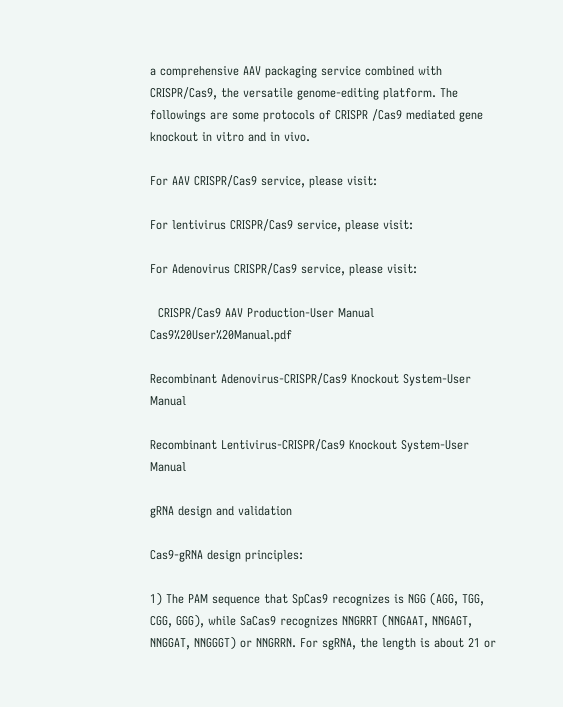a comprehensive AAV packaging service combined with CRISPR/Cas9, the versatile genome-editing platform. The followings are some protocols of CRISPR /Cas9 mediated gene knockout in vitro and in vivo.

For AAV CRISPR/Cas9 service, please visit:

For lentivirus CRISPR/Cas9 service, please visit:

For Adenovirus CRISPR/Cas9 service, please visit:

  CRISPR/Cas9 AAV Production-User Manual Cas9%20User%20Manual.pdf

Recombinant Adenovirus-CRISPR/Cas9 Knockout System-User Manual

Recombinant Lentivirus-CRISPR/Cas9 Knockout System-User Manual

gRNA design and validation

Cas9-gRNA design principles:

1) The PAM sequence that SpCas9 recognizes is NGG (AGG, TGG, CGG, GGG), while SaCas9 recognizes NNGRRT (NNGAAT, NNGAGT, NNGGAT, NNGGGT) or NNGRRN. For sgRNA, the length is about 21 or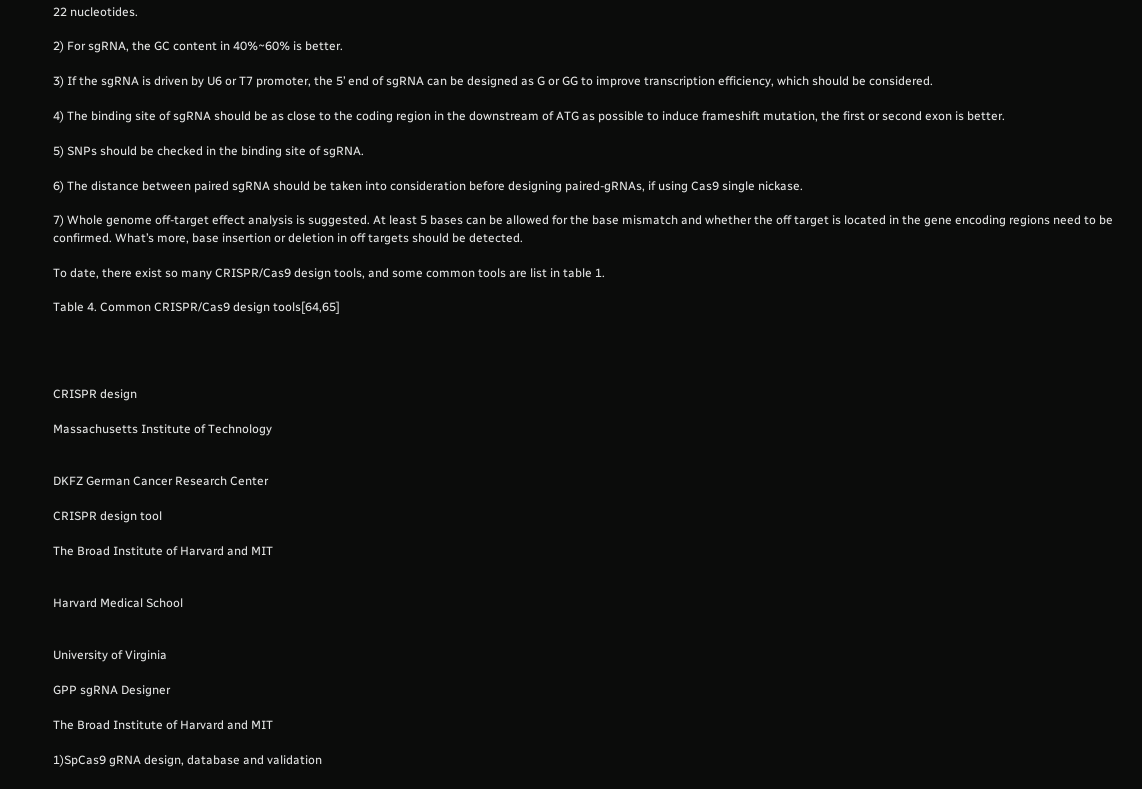22 nucleotides.

2) For sgRNA, the GC content in 40%~60% is better.

3) If the sgRNA is driven by U6 or T7 promoter, the 5’ end of sgRNA can be designed as G or GG to improve transcription efficiency, which should be considered.

4) The binding site of sgRNA should be as close to the coding region in the downstream of ATG as possible to induce frameshift mutation, the first or second exon is better.

5) SNPs should be checked in the binding site of sgRNA.

6) The distance between paired sgRNA should be taken into consideration before designing paired-gRNAs, if using Cas9 single nickase.

7) Whole genome off-target effect analysis is suggested. At least 5 bases can be allowed for the base mismatch and whether the off target is located in the gene encoding regions need to be confirmed. What’s more, base insertion or deletion in off targets should be detected.

To date, there exist so many CRISPR/Cas9 design tools, and some common tools are list in table 1.

Table 4. Common CRISPR/Cas9 design tools[64,65]




CRISPR design

Massachusetts Institute of Technology


DKFZ German Cancer Research Center

CRISPR design tool

The Broad Institute of Harvard and MIT


Harvard Medical School


University of Virginia

GPP sgRNA Designer

The Broad Institute of Harvard and MIT

1)SpCas9 gRNA design, database and validation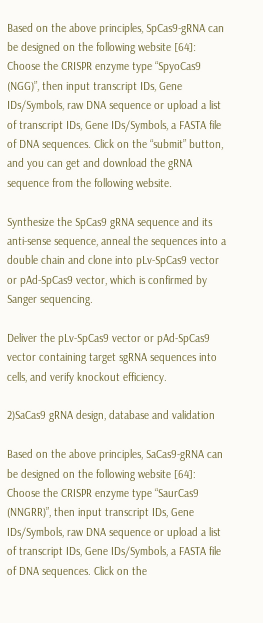Based on the above principles, SpCas9-gRNA can be designed on the following website [64]: Choose the CRISPR enzyme type “SpyoCas9 (NGG)”, then input transcript IDs, Gene IDs/Symbols, raw DNA sequence or upload a list of transcript IDs, Gene IDs/Symbols, a FASTA file of DNA sequences. Click on the “submit” button, and you can get and download the gRNA sequence from the following website.

Synthesize the SpCas9 gRNA sequence and its anti-sense sequence, anneal the sequences into a double chain and clone into pLv-SpCas9 vector or pAd-SpCas9 vector, which is confirmed by Sanger sequencing.

Deliver the pLv-SpCas9 vector or pAd-SpCas9 vector containing target sgRNA sequences into cells, and verify knockout efficiency.

2)SaCas9 gRNA design, database and validation

Based on the above principles, SaCas9-gRNA can be designed on the following website [64]: Choose the CRISPR enzyme type “SaurCas9 (NNGRR)”, then input transcript IDs, Gene IDs/Symbols, raw DNA sequence or upload a list of transcript IDs, Gene IDs/Symbols, a FASTA file of DNA sequences. Click on the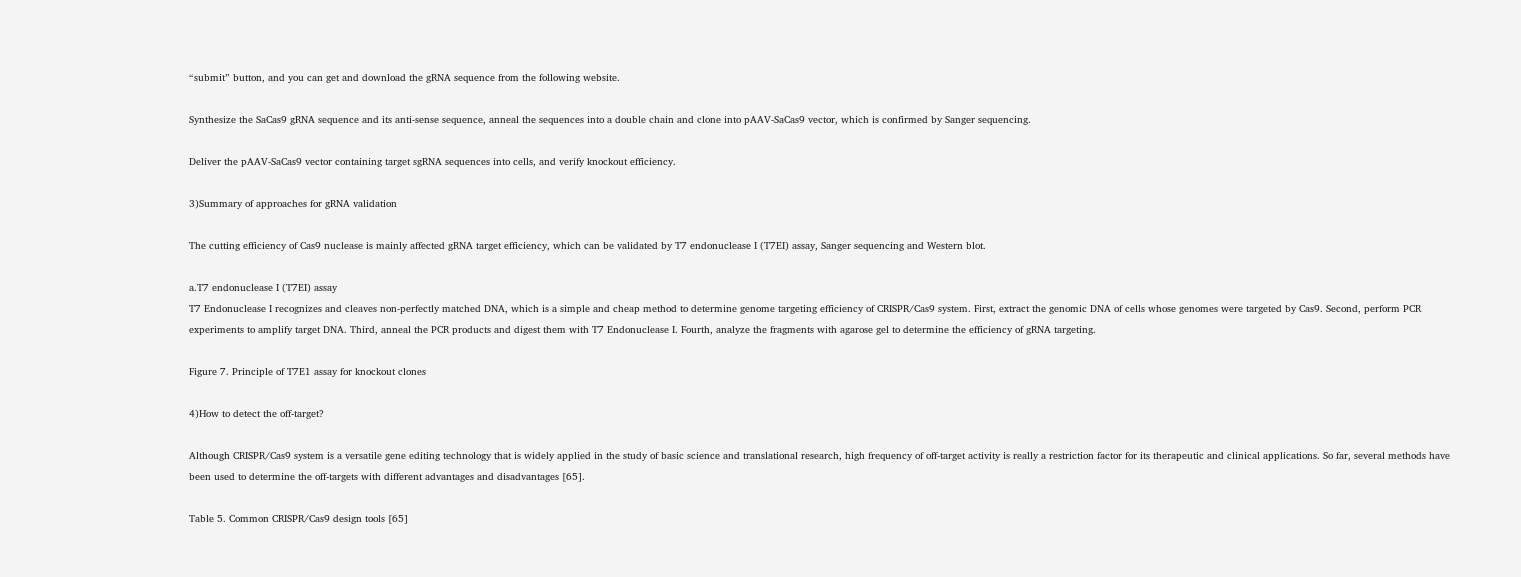“submit” button, and you can get and download the gRNA sequence from the following website.

Synthesize the SaCas9 gRNA sequence and its anti-sense sequence, anneal the sequences into a double chain and clone into pAAV-SaCas9 vector, which is confirmed by Sanger sequencing.

Deliver the pAAV-SaCas9 vector containing target sgRNA sequences into cells, and verify knockout efficiency.

3)Summary of approaches for gRNA validation

The cutting efficiency of Cas9 nuclease is mainly affected gRNA target efficiency, which can be validated by T7 endonuclease I (T7EI) assay, Sanger sequencing and Western blot.

a.T7 endonuclease I (T7EI) assay
T7 Endonuclease I recognizes and cleaves non-perfectly matched DNA, which is a simple and cheap method to determine genome targeting efficiency of CRISPR/Cas9 system. First, extract the genomic DNA of cells whose genomes were targeted by Cas9. Second, perform PCR experiments to amplify target DNA. Third, anneal the PCR products and digest them with T7 Endonuclease I. Fourth, analyze the fragments with agarose gel to determine the efficiency of gRNA targeting.

Figure 7. Principle of T7E1 assay for knockout clones

4)How to detect the off-target?

Although CRISPR/Cas9 system is a versatile gene editing technology that is widely applied in the study of basic science and translational research, high frequency of off-target activity is really a restriction factor for its therapeutic and clinical applications. So far, several methods have been used to determine the off-targets with different advantages and disadvantages [65].

Table 5. Common CRISPR/Cas9 design tools [65]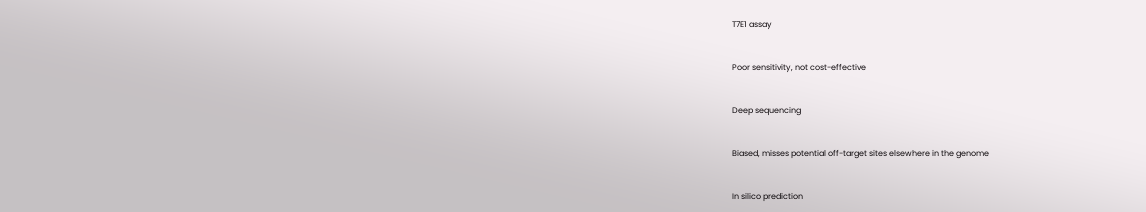T7E1 assay


Poor sensitivity, not cost-effective


Deep sequencing


Biased, misses potential off-target sites elsewhere in the genome


In silico prediction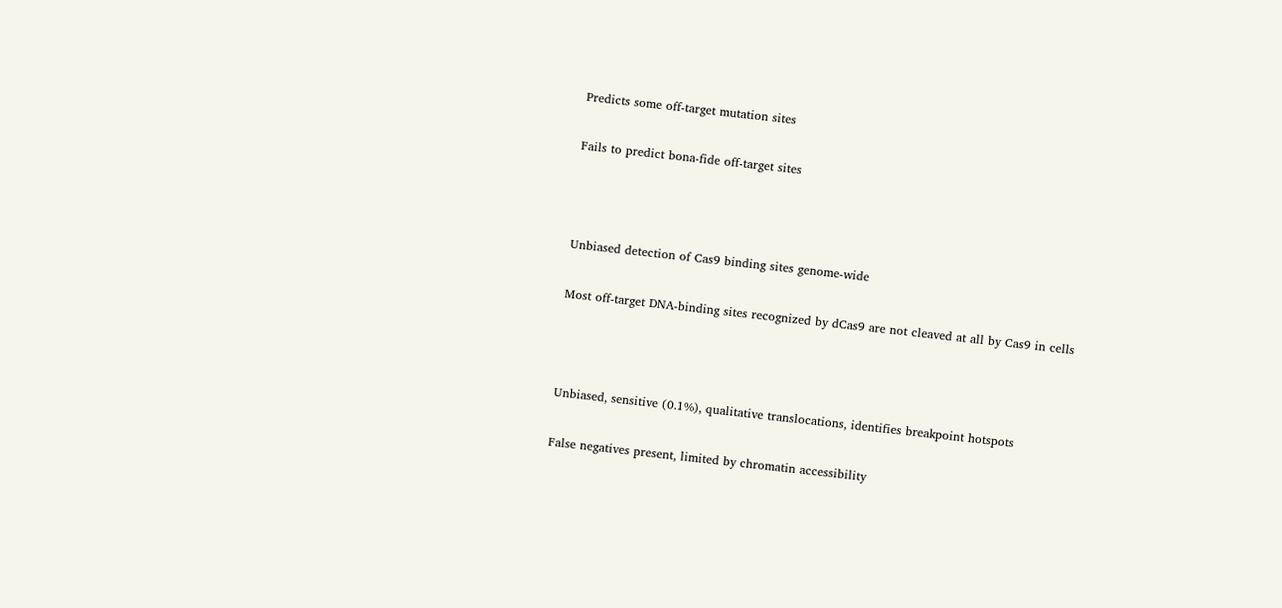Predicts some off-target mutation sites

Fails to predict bona-fide off-target sites



Unbiased detection of Cas9 binding sites genome-wide

Most off-target DNA-binding sites recognized by dCas9 are not cleaved at all by Cas9 in cells



Unbiased, sensitive (0.1%), qualitative translocations, identifies breakpoint hotspots

False negatives present, limited by chromatin accessibility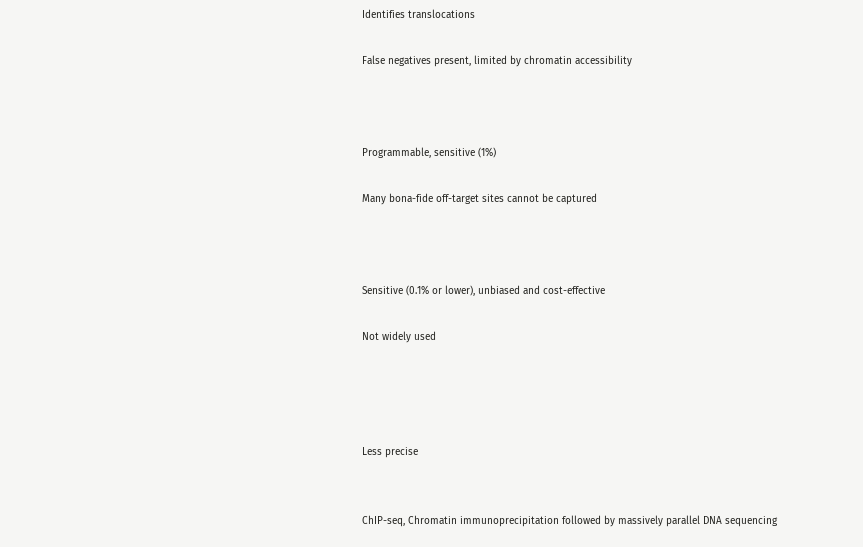Identifies translocations

False negatives present, limited by chromatin accessibility



Programmable, sensitive (1%)

Many bona-fide off-target sites cannot be captured



Sensitive (0.1% or lower), unbiased and cost-effective

Not widely used




Less precise


ChIP-seq, Chromatin immunoprecipitation followed by massively parallel DNA sequencing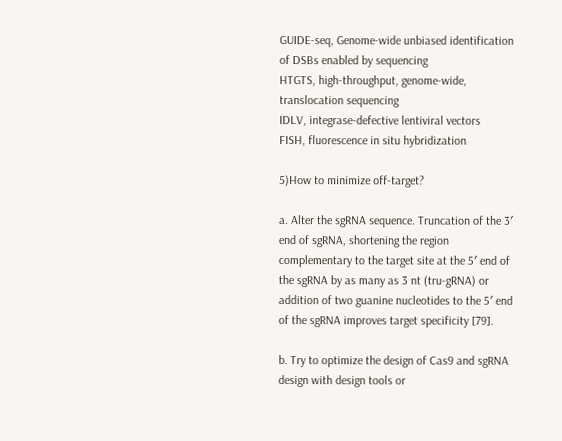GUIDE-seq, Genome-wide unbiased identification of DSBs enabled by sequencing
HTGTS, high-throughput, genome-wide, translocation sequencing
IDLV, integrase-defective lentiviral vectors
FISH, fluorescence in situ hybridization

5)How to minimize off-target?

a. Alter the sgRNA sequence. Truncation of the 3′ end of sgRNA, shortening the region complementary to the target site at the 5′ end of the sgRNA by as many as 3 nt (tru-gRNA) or addition of two guanine nucleotides to the 5′ end of the sgRNA improves target specificity [79].

b. Try to optimize the design of Cas9 and sgRNA design with design tools or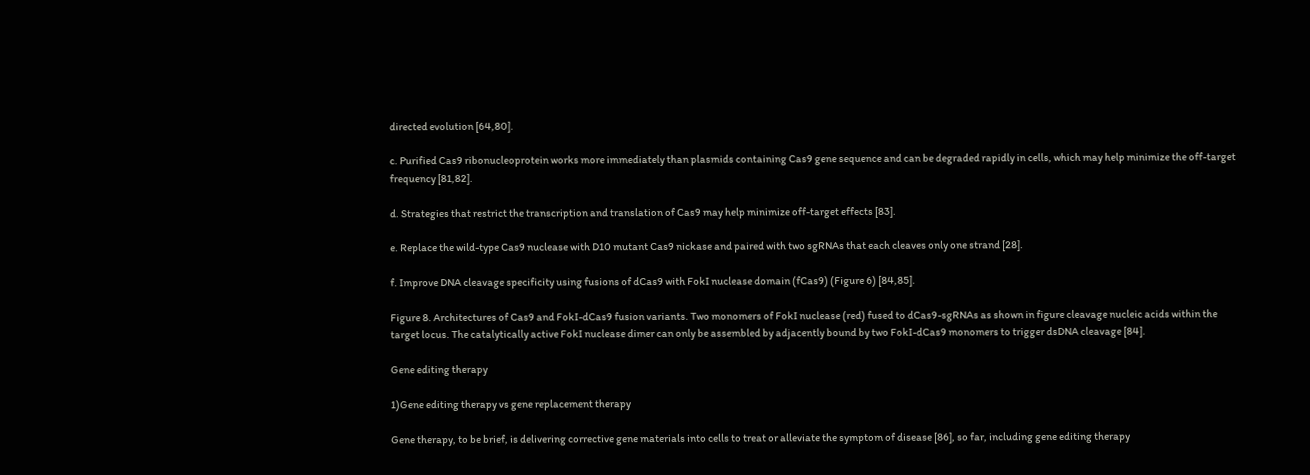directed evolution [64,80].

c. Purified Cas9 ribonucleoprotein works more immediately than plasmids containing Cas9 gene sequence and can be degraded rapidly in cells, which may help minimize the off-target frequency [81,82].

d. Strategies that restrict the transcription and translation of Cas9 may help minimize off-target effects [83].

e. Replace the wild-type Cas9 nuclease with D10 mutant Cas9 nickase and paired with two sgRNAs that each cleaves only one strand [28].

f. Improve DNA cleavage specificity using fusions of dCas9 with FokI nuclease domain (fCas9) (Figure 6) [84,85].

Figure 8. Architectures of Cas9 and FokI-dCas9 fusion variants. Two monomers of FokI nuclease (red) fused to dCas9-sgRNAs as shown in figure cleavage nucleic acids within the target locus. The catalytically active FokI nuclease dimer can only be assembled by adjacently bound by two FokI-dCas9 monomers to trigger dsDNA cleavage [84].

Gene editing therapy

1)Gene editing therapy vs gene replacement therapy

Gene therapy, to be brief, is delivering corrective gene materials into cells to treat or alleviate the symptom of disease [86], so far, including gene editing therapy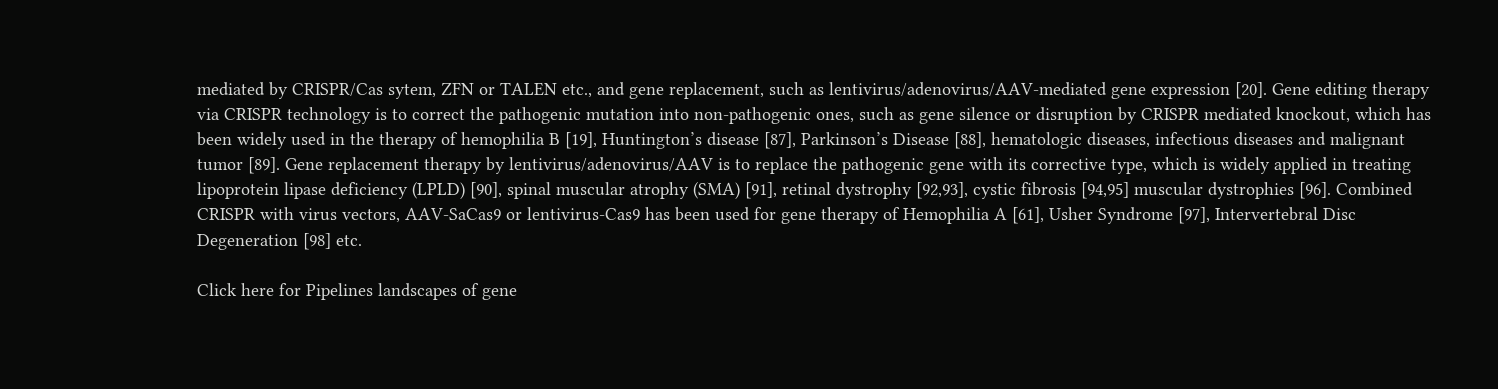mediated by CRISPR/Cas sytem, ZFN or TALEN etc., and gene replacement, such as lentivirus/adenovirus/AAV-mediated gene expression [20]. Gene editing therapy via CRISPR technology is to correct the pathogenic mutation into non-pathogenic ones, such as gene silence or disruption by CRISPR mediated knockout, which has been widely used in the therapy of hemophilia B [19], Huntington’s disease [87], Parkinson’s Disease [88], hematologic diseases, infectious diseases and malignant tumor [89]. Gene replacement therapy by lentivirus/adenovirus/AAV is to replace the pathogenic gene with its corrective type, which is widely applied in treating lipoprotein lipase deficiency (LPLD) [90], spinal muscular atrophy (SMA) [91], retinal dystrophy [92,93], cystic fibrosis [94,95] muscular dystrophies [96]. Combined CRISPR with virus vectors, AAV-SaCas9 or lentivirus-Cas9 has been used for gene therapy of Hemophilia A [61], Usher Syndrome [97], Intervertebral Disc Degeneration [98] etc.

Click here for Pipelines landscapes of gene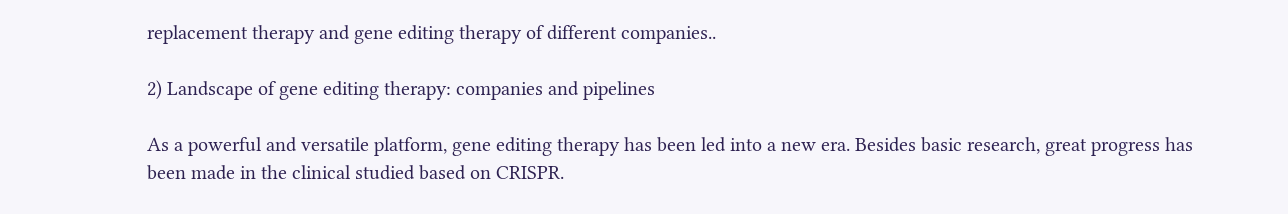replacement therapy and gene editing therapy of different companies..

2) Landscape of gene editing therapy: companies and pipelines

As a powerful and versatile platform, gene editing therapy has been led into a new era. Besides basic research, great progress has been made in the clinical studied based on CRISPR.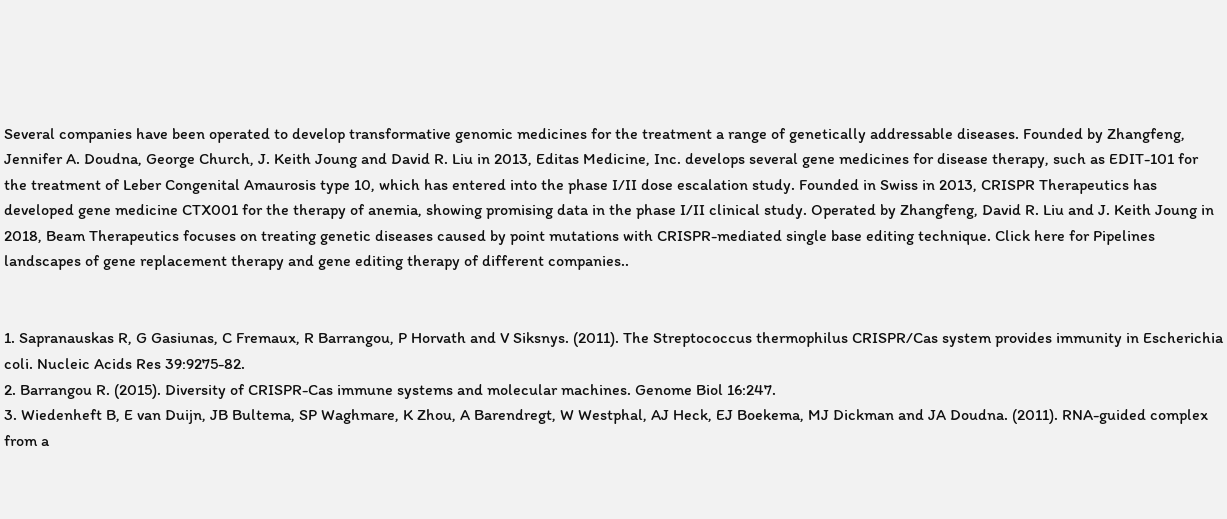Several companies have been operated to develop transformative genomic medicines for the treatment a range of genetically addressable diseases. Founded by Zhangfeng, Jennifer A. Doudna, George Church, J. Keith Joung and David R. Liu in 2013, Editas Medicine, Inc. develops several gene medicines for disease therapy, such as EDIT-101 for the treatment of Leber Congenital Amaurosis type 10, which has entered into the phase I/II dose escalation study. Founded in Swiss in 2013, CRISPR Therapeutics has developed gene medicine CTX001 for the therapy of anemia, showing promising data in the phase I/II clinical study. Operated by Zhangfeng, David R. Liu and J. Keith Joung in 2018, Beam Therapeutics focuses on treating genetic diseases caused by point mutations with CRISPR-mediated single base editing technique. Click here for Pipelines landscapes of gene replacement therapy and gene editing therapy of different companies..


1. Sapranauskas R, G Gasiunas, C Fremaux, R Barrangou, P Horvath and V Siksnys. (2011). The Streptococcus thermophilus CRISPR/Cas system provides immunity in Escherichia coli. Nucleic Acids Res 39:9275-82.
2. Barrangou R. (2015). Diversity of CRISPR-Cas immune systems and molecular machines. Genome Biol 16:247.
3. Wiedenheft B, E van Duijn, JB Bultema, SP Waghmare, K Zhou, A Barendregt, W Westphal, AJ Heck, EJ Boekema, MJ Dickman and JA Doudna. (2011). RNA-guided complex from a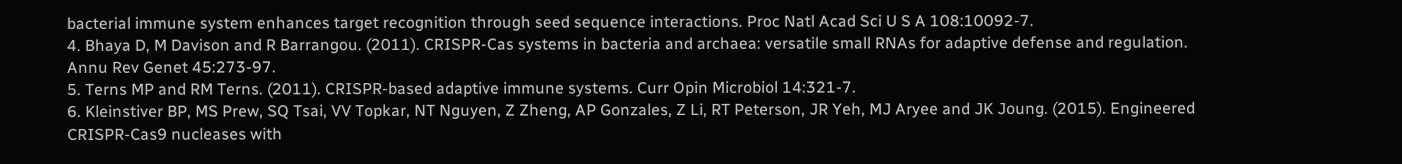bacterial immune system enhances target recognition through seed sequence interactions. Proc Natl Acad Sci U S A 108:10092-7.
4. Bhaya D, M Davison and R Barrangou. (2011). CRISPR-Cas systems in bacteria and archaea: versatile small RNAs for adaptive defense and regulation. Annu Rev Genet 45:273-97.
5. Terns MP and RM Terns. (2011). CRISPR-based adaptive immune systems. Curr Opin Microbiol 14:321-7.
6. Kleinstiver BP, MS Prew, SQ Tsai, VV Topkar, NT Nguyen, Z Zheng, AP Gonzales, Z Li, RT Peterson, JR Yeh, MJ Aryee and JK Joung. (2015). Engineered CRISPR-Cas9 nucleases with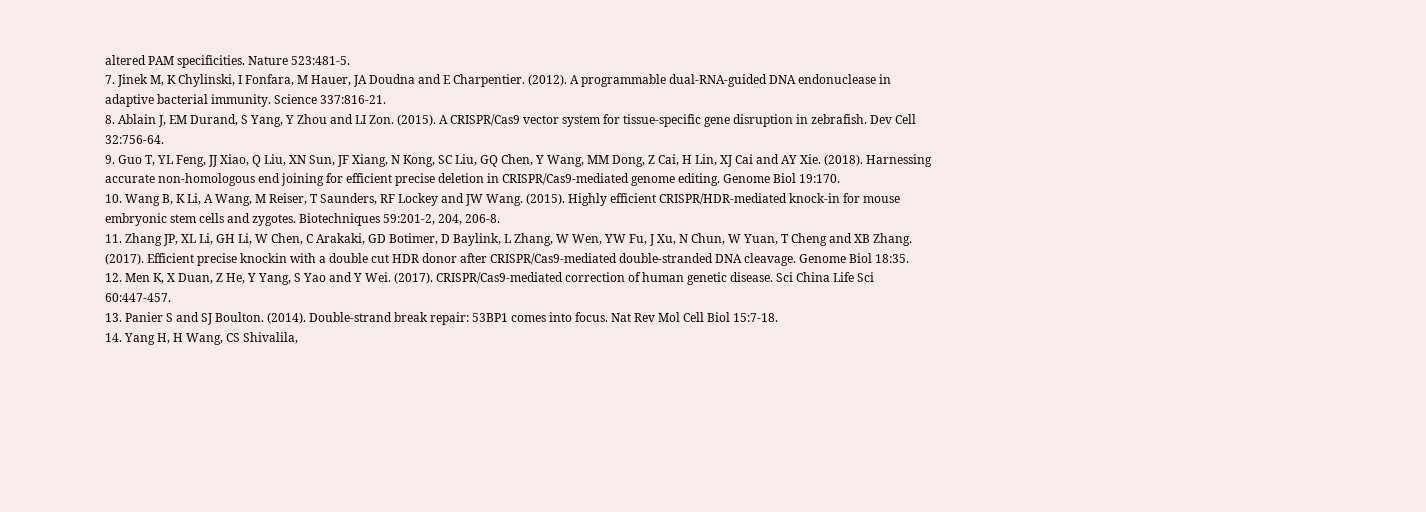altered PAM specificities. Nature 523:481-5.
7. Jinek M, K Chylinski, I Fonfara, M Hauer, JA Doudna and E Charpentier. (2012). A programmable dual-RNA-guided DNA endonuclease in adaptive bacterial immunity. Science 337:816-21.
8. Ablain J, EM Durand, S Yang, Y Zhou and LI Zon. (2015). A CRISPR/Cas9 vector system for tissue-specific gene disruption in zebrafish. Dev Cell 32:756-64.
9. Guo T, YL Feng, JJ Xiao, Q Liu, XN Sun, JF Xiang, N Kong, SC Liu, GQ Chen, Y Wang, MM Dong, Z Cai, H Lin, XJ Cai and AY Xie. (2018). Harnessing accurate non-homologous end joining for efficient precise deletion in CRISPR/Cas9-mediated genome editing. Genome Biol 19:170.
10. Wang B, K Li, A Wang, M Reiser, T Saunders, RF Lockey and JW Wang. (2015). Highly efficient CRISPR/HDR-mediated knock-in for mouse embryonic stem cells and zygotes. Biotechniques 59:201-2, 204, 206-8.
11. Zhang JP, XL Li, GH Li, W Chen, C Arakaki, GD Botimer, D Baylink, L Zhang, W Wen, YW Fu, J Xu, N Chun, W Yuan, T Cheng and XB Zhang. (2017). Efficient precise knockin with a double cut HDR donor after CRISPR/Cas9-mediated double-stranded DNA cleavage. Genome Biol 18:35.
12. Men K, X Duan, Z He, Y Yang, S Yao and Y Wei. (2017). CRISPR/Cas9-mediated correction of human genetic disease. Sci China Life Sci 60:447-457.
13. Panier S and SJ Boulton. (2014). Double-strand break repair: 53BP1 comes into focus. Nat Rev Mol Cell Biol 15:7-18.
14. Yang H, H Wang, CS Shivalila,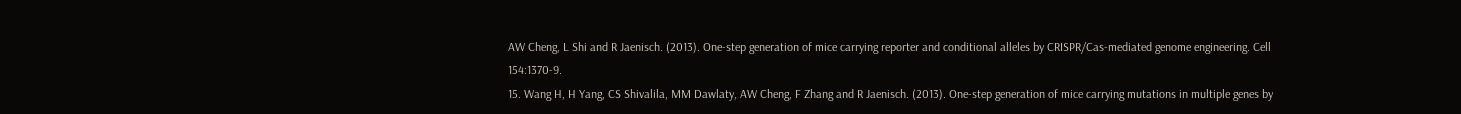AW Cheng, L Shi and R Jaenisch. (2013). One-step generation of mice carrying reporter and conditional alleles by CRISPR/Cas-mediated genome engineering. Cell 154:1370-9.
15. Wang H, H Yang, CS Shivalila, MM Dawlaty, AW Cheng, F Zhang and R Jaenisch. (2013). One-step generation of mice carrying mutations in multiple genes by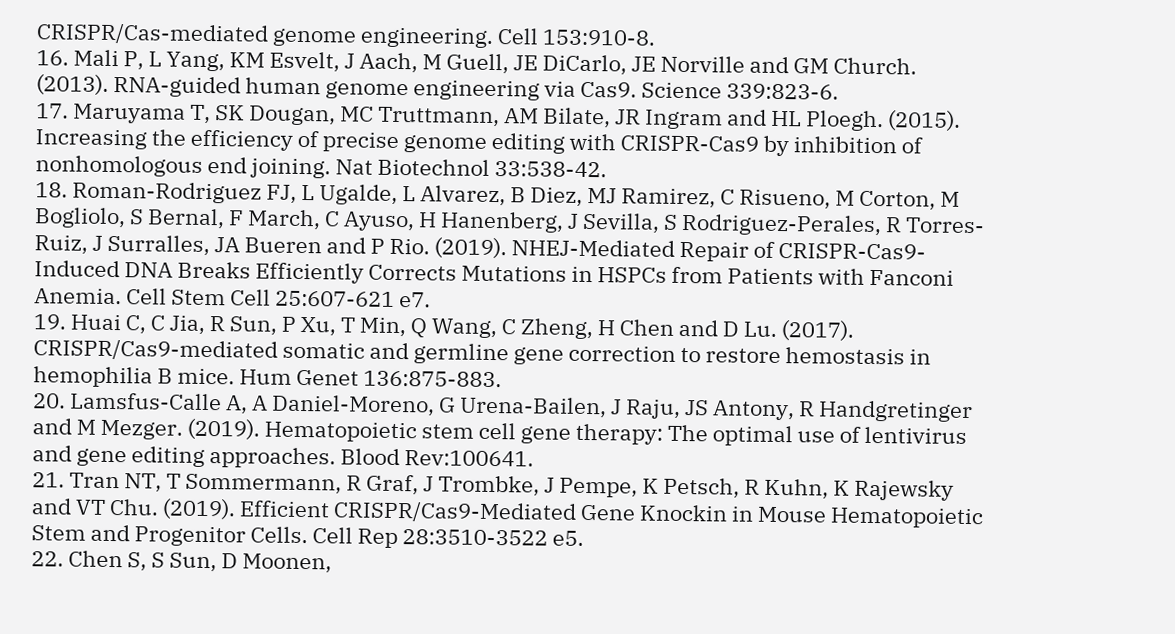CRISPR/Cas-mediated genome engineering. Cell 153:910-8.
16. Mali P, L Yang, KM Esvelt, J Aach, M Guell, JE DiCarlo, JE Norville and GM Church. (2013). RNA-guided human genome engineering via Cas9. Science 339:823-6.
17. Maruyama T, SK Dougan, MC Truttmann, AM Bilate, JR Ingram and HL Ploegh. (2015). Increasing the efficiency of precise genome editing with CRISPR-Cas9 by inhibition of nonhomologous end joining. Nat Biotechnol 33:538-42.
18. Roman-Rodriguez FJ, L Ugalde, L Alvarez, B Diez, MJ Ramirez, C Risueno, M Corton, M Bogliolo, S Bernal, F March, C Ayuso, H Hanenberg, J Sevilla, S Rodriguez-Perales, R Torres-Ruiz, J Surralles, JA Bueren and P Rio. (2019). NHEJ-Mediated Repair of CRISPR-Cas9-Induced DNA Breaks Efficiently Corrects Mutations in HSPCs from Patients with Fanconi Anemia. Cell Stem Cell 25:607-621 e7.
19. Huai C, C Jia, R Sun, P Xu, T Min, Q Wang, C Zheng, H Chen and D Lu. (2017). CRISPR/Cas9-mediated somatic and germline gene correction to restore hemostasis in hemophilia B mice. Hum Genet 136:875-883.
20. Lamsfus-Calle A, A Daniel-Moreno, G Urena-Bailen, J Raju, JS Antony, R Handgretinger and M Mezger. (2019). Hematopoietic stem cell gene therapy: The optimal use of lentivirus and gene editing approaches. Blood Rev:100641.
21. Tran NT, T Sommermann, R Graf, J Trombke, J Pempe, K Petsch, R Kuhn, K Rajewsky and VT Chu. (2019). Efficient CRISPR/Cas9-Mediated Gene Knockin in Mouse Hematopoietic Stem and Progenitor Cells. Cell Rep 28:3510-3522 e5.
22. Chen S, S Sun, D Moonen,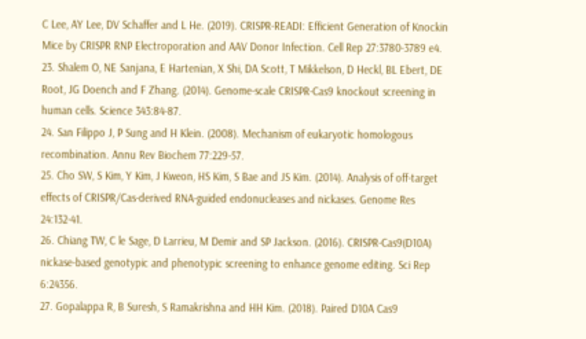C Lee, AY Lee, DV Schaffer and L He. (2019). CRISPR-READI: Efficient Generation of Knockin Mice by CRISPR RNP Electroporation and AAV Donor Infection. Cell Rep 27:3780-3789 e4.
23. Shalem O, NE Sanjana, E Hartenian, X Shi, DA Scott, T Mikkelson, D Heckl, BL Ebert, DE Root, JG Doench and F Zhang. (2014). Genome-scale CRISPR-Cas9 knockout screening in human cells. Science 343:84-87.
24. San Filippo J, P Sung and H Klein. (2008). Mechanism of eukaryotic homologous recombination. Annu Rev Biochem 77:229-57.
25. Cho SW, S Kim, Y Kim, J Kweon, HS Kim, S Bae and JS Kim. (2014). Analysis of off-target effects of CRISPR/Cas-derived RNA-guided endonucleases and nickases. Genome Res 24:132-41.
26. Chiang TW, C le Sage, D Larrieu, M Demir and SP Jackson. (2016). CRISPR-Cas9(D10A) nickase-based genotypic and phenotypic screening to enhance genome editing. Sci Rep 6:24356.
27. Gopalappa R, B Suresh, S Ramakrishna and HH Kim. (2018). Paired D10A Cas9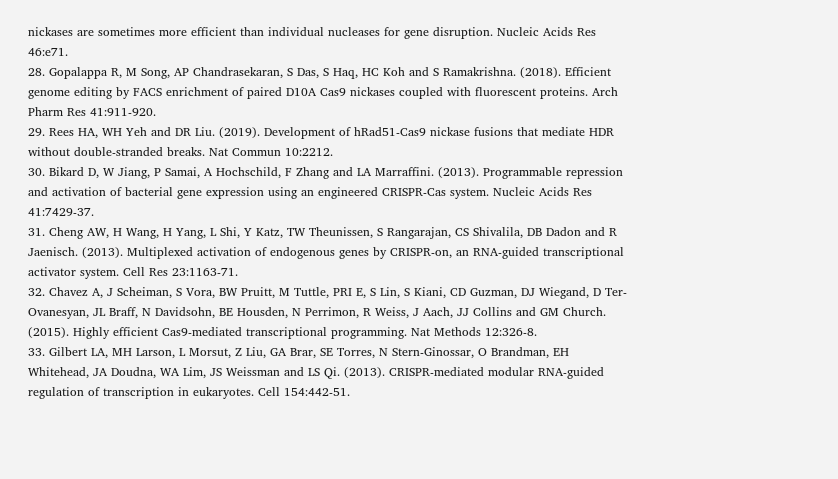nickases are sometimes more efficient than individual nucleases for gene disruption. Nucleic Acids Res 46:e71.
28. Gopalappa R, M Song, AP Chandrasekaran, S Das, S Haq, HC Koh and S Ramakrishna. (2018). Efficient genome editing by FACS enrichment of paired D10A Cas9 nickases coupled with fluorescent proteins. Arch Pharm Res 41:911-920.
29. Rees HA, WH Yeh and DR Liu. (2019). Development of hRad51-Cas9 nickase fusions that mediate HDR without double-stranded breaks. Nat Commun 10:2212.
30. Bikard D, W Jiang, P Samai, A Hochschild, F Zhang and LA Marraffini. (2013). Programmable repression and activation of bacterial gene expression using an engineered CRISPR-Cas system. Nucleic Acids Res 41:7429-37.
31. Cheng AW, H Wang, H Yang, L Shi, Y Katz, TW Theunissen, S Rangarajan, CS Shivalila, DB Dadon and R Jaenisch. (2013). Multiplexed activation of endogenous genes by CRISPR-on, an RNA-guided transcriptional activator system. Cell Res 23:1163-71.
32. Chavez A, J Scheiman, S Vora, BW Pruitt, M Tuttle, PRI E, S Lin, S Kiani, CD Guzman, DJ Wiegand, D Ter-Ovanesyan, JL Braff, N Davidsohn, BE Housden, N Perrimon, R Weiss, J Aach, JJ Collins and GM Church. (2015). Highly efficient Cas9-mediated transcriptional programming. Nat Methods 12:326-8.
33. Gilbert LA, MH Larson, L Morsut, Z Liu, GA Brar, SE Torres, N Stern-Ginossar, O Brandman, EH Whitehead, JA Doudna, WA Lim, JS Weissman and LS Qi. (2013). CRISPR-mediated modular RNA-guided regulation of transcription in eukaryotes. Cell 154:442-51.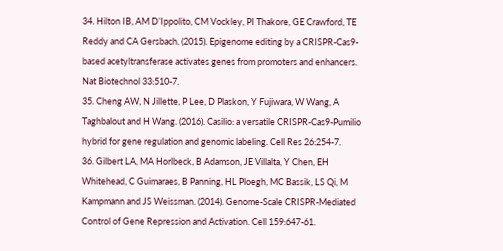34. Hilton IB, AM D’Ippolito, CM Vockley, PI Thakore, GE Crawford, TE Reddy and CA Gersbach. (2015). Epigenome editing by a CRISPR-Cas9-based acetyltransferase activates genes from promoters and enhancers. Nat Biotechnol 33:510-7.
35. Cheng AW, N Jillette, P Lee, D Plaskon, Y Fujiwara, W Wang, A Taghbalout and H Wang. (2016). Casilio: a versatile CRISPR-Cas9-Pumilio hybrid for gene regulation and genomic labeling. Cell Res 26:254-7.
36. Gilbert LA, MA Horlbeck, B Adamson, JE Villalta, Y Chen, EH Whitehead, C Guimaraes, B Panning, HL Ploegh, MC Bassik, LS Qi, M Kampmann and JS Weissman. (2014). Genome-Scale CRISPR-Mediated Control of Gene Repression and Activation. Cell 159:647-61.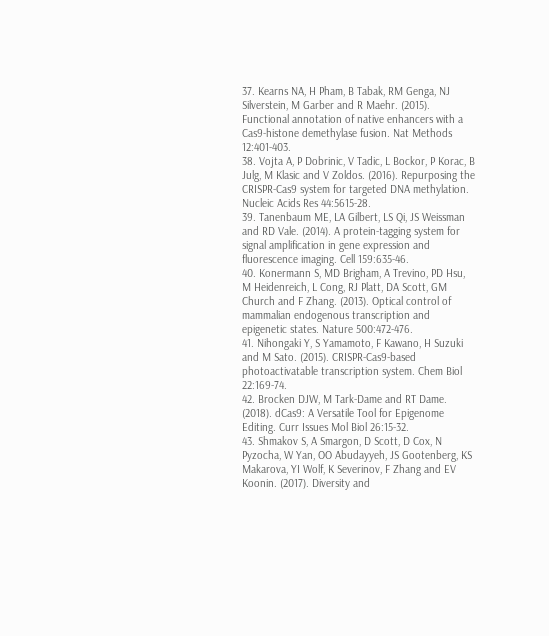37. Kearns NA, H Pham, B Tabak, RM Genga, NJ Silverstein, M Garber and R Maehr. (2015). Functional annotation of native enhancers with a Cas9-histone demethylase fusion. Nat Methods 12:401-403.
38. Vojta A, P Dobrinic, V Tadic, L Bockor, P Korac, B Julg, M Klasic and V Zoldos. (2016). Repurposing the CRISPR-Cas9 system for targeted DNA methylation. Nucleic Acids Res 44:5615-28.
39. Tanenbaum ME, LA Gilbert, LS Qi, JS Weissman and RD Vale. (2014). A protein-tagging system for signal amplification in gene expression and fluorescence imaging. Cell 159:635-46.
40. Konermann S, MD Brigham, A Trevino, PD Hsu, M Heidenreich, L Cong, RJ Platt, DA Scott, GM Church and F Zhang. (2013). Optical control of mammalian endogenous transcription and epigenetic states. Nature 500:472-476.
41. Nihongaki Y, S Yamamoto, F Kawano, H Suzuki and M Sato. (2015). CRISPR-Cas9-based photoactivatable transcription system. Chem Biol 22:169-74.
42. Brocken DJW, M Tark-Dame and RT Dame. (2018). dCas9: A Versatile Tool for Epigenome Editing. Curr Issues Mol Biol 26:15-32.
43. Shmakov S, A Smargon, D Scott, D Cox, N Pyzocha, W Yan, OO Abudayyeh, JS Gootenberg, KS Makarova, YI Wolf, K Severinov, F Zhang and EV Koonin. (2017). Diversity and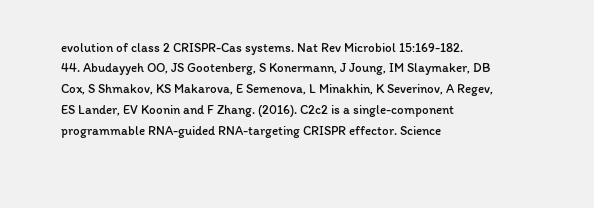evolution of class 2 CRISPR-Cas systems. Nat Rev Microbiol 15:169-182.
44. Abudayyeh OO, JS Gootenberg, S Konermann, J Joung, IM Slaymaker, DB Cox, S Shmakov, KS Makarova, E Semenova, L Minakhin, K Severinov, A Regev, ES Lander, EV Koonin and F Zhang. (2016). C2c2 is a single-component programmable RNA-guided RNA-targeting CRISPR effector. Science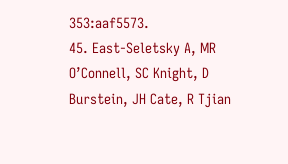353:aaf5573.
45. East-Seletsky A, MR O’Connell, SC Knight, D Burstein, JH Cate, R Tjian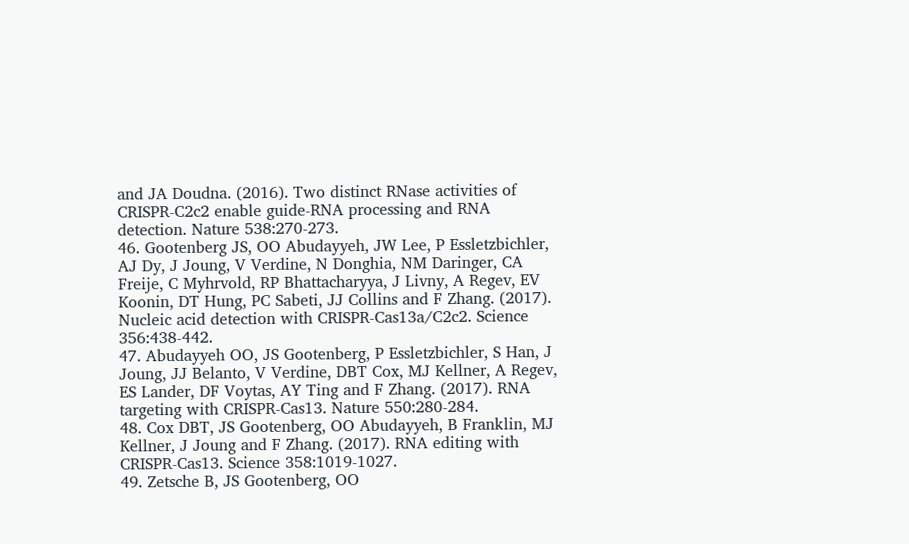and JA Doudna. (2016). Two distinct RNase activities of CRISPR-C2c2 enable guide-RNA processing and RNA detection. Nature 538:270-273.
46. Gootenberg JS, OO Abudayyeh, JW Lee, P Essletzbichler, AJ Dy, J Joung, V Verdine, N Donghia, NM Daringer, CA Freije, C Myhrvold, RP Bhattacharyya, J Livny, A Regev, EV Koonin, DT Hung, PC Sabeti, JJ Collins and F Zhang. (2017). Nucleic acid detection with CRISPR-Cas13a/C2c2. Science 356:438-442.
47. Abudayyeh OO, JS Gootenberg, P Essletzbichler, S Han, J Joung, JJ Belanto, V Verdine, DBT Cox, MJ Kellner, A Regev, ES Lander, DF Voytas, AY Ting and F Zhang. (2017). RNA targeting with CRISPR-Cas13. Nature 550:280-284.
48. Cox DBT, JS Gootenberg, OO Abudayyeh, B Franklin, MJ Kellner, J Joung and F Zhang. (2017). RNA editing with CRISPR-Cas13. Science 358:1019-1027.
49. Zetsche B, JS Gootenberg, OO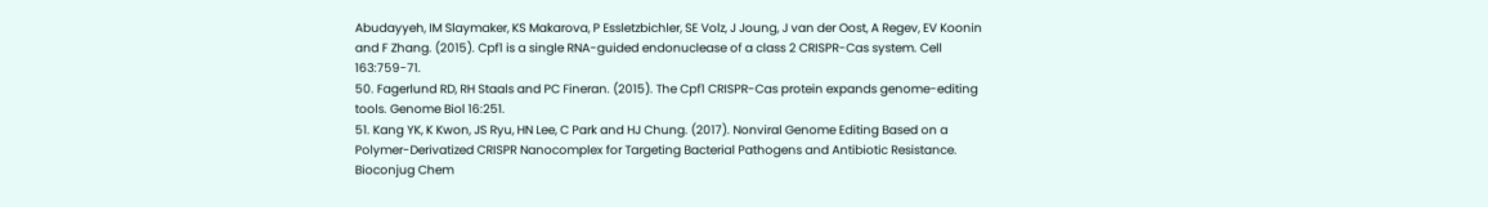Abudayyeh, IM Slaymaker, KS Makarova, P Essletzbichler, SE Volz, J Joung, J van der Oost, A Regev, EV Koonin and F Zhang. (2015). Cpf1 is a single RNA-guided endonuclease of a class 2 CRISPR-Cas system. Cell 163:759-71.
50. Fagerlund RD, RH Staals and PC Fineran. (2015). The Cpf1 CRISPR-Cas protein expands genome-editing tools. Genome Biol 16:251.
51. Kang YK, K Kwon, JS Ryu, HN Lee, C Park and HJ Chung. (2017). Nonviral Genome Editing Based on a Polymer-Derivatized CRISPR Nanocomplex for Targeting Bacterial Pathogens and Antibiotic Resistance. Bioconjug Chem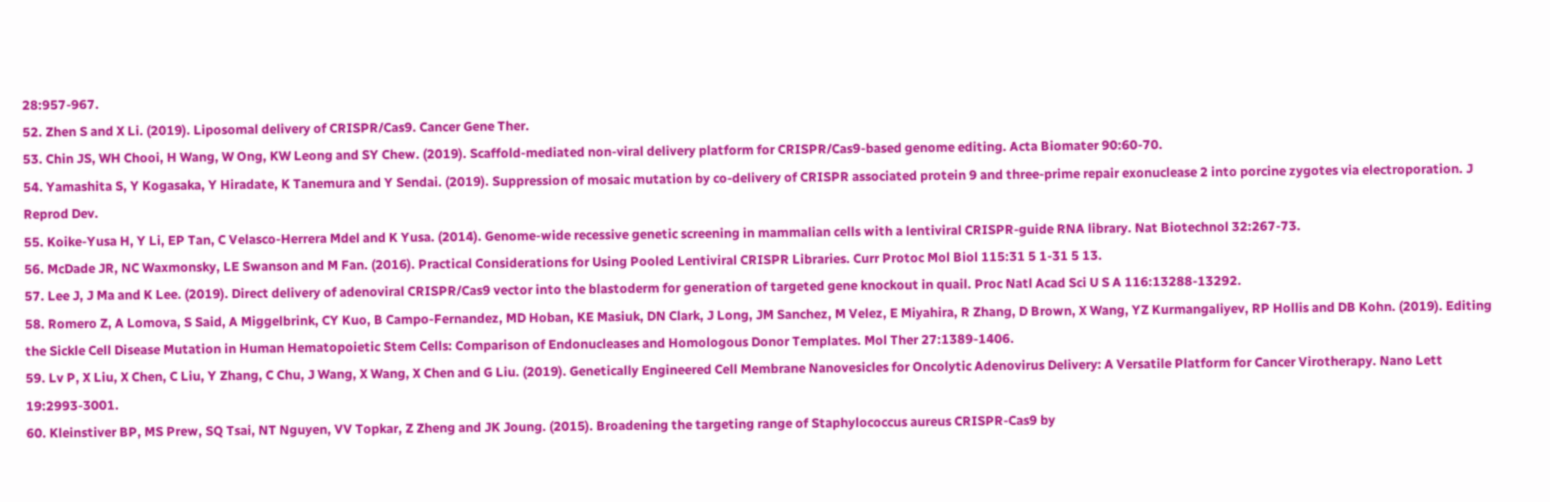28:957-967.
52. Zhen S and X Li. (2019). Liposomal delivery of CRISPR/Cas9. Cancer Gene Ther.
53. Chin JS, WH Chooi, H Wang, W Ong, KW Leong and SY Chew. (2019). Scaffold-mediated non-viral delivery platform for CRISPR/Cas9-based genome editing. Acta Biomater 90:60-70.
54. Yamashita S, Y Kogasaka, Y Hiradate, K Tanemura and Y Sendai. (2019). Suppression of mosaic mutation by co-delivery of CRISPR associated protein 9 and three-prime repair exonuclease 2 into porcine zygotes via electroporation. J Reprod Dev.
55. Koike-Yusa H, Y Li, EP Tan, C Velasco-Herrera Mdel and K Yusa. (2014). Genome-wide recessive genetic screening in mammalian cells with a lentiviral CRISPR-guide RNA library. Nat Biotechnol 32:267-73.
56. McDade JR, NC Waxmonsky, LE Swanson and M Fan. (2016). Practical Considerations for Using Pooled Lentiviral CRISPR Libraries. Curr Protoc Mol Biol 115:31 5 1-31 5 13.
57. Lee J, J Ma and K Lee. (2019). Direct delivery of adenoviral CRISPR/Cas9 vector into the blastoderm for generation of targeted gene knockout in quail. Proc Natl Acad Sci U S A 116:13288-13292.
58. Romero Z, A Lomova, S Said, A Miggelbrink, CY Kuo, B Campo-Fernandez, MD Hoban, KE Masiuk, DN Clark, J Long, JM Sanchez, M Velez, E Miyahira, R Zhang, D Brown, X Wang, YZ Kurmangaliyev, RP Hollis and DB Kohn. (2019). Editing the Sickle Cell Disease Mutation in Human Hematopoietic Stem Cells: Comparison of Endonucleases and Homologous Donor Templates. Mol Ther 27:1389-1406.
59. Lv P, X Liu, X Chen, C Liu, Y Zhang, C Chu, J Wang, X Wang, X Chen and G Liu. (2019). Genetically Engineered Cell Membrane Nanovesicles for Oncolytic Adenovirus Delivery: A Versatile Platform for Cancer Virotherapy. Nano Lett 19:2993-3001.
60. Kleinstiver BP, MS Prew, SQ Tsai, NT Nguyen, VV Topkar, Z Zheng and JK Joung. (2015). Broadening the targeting range of Staphylococcus aureus CRISPR-Cas9 by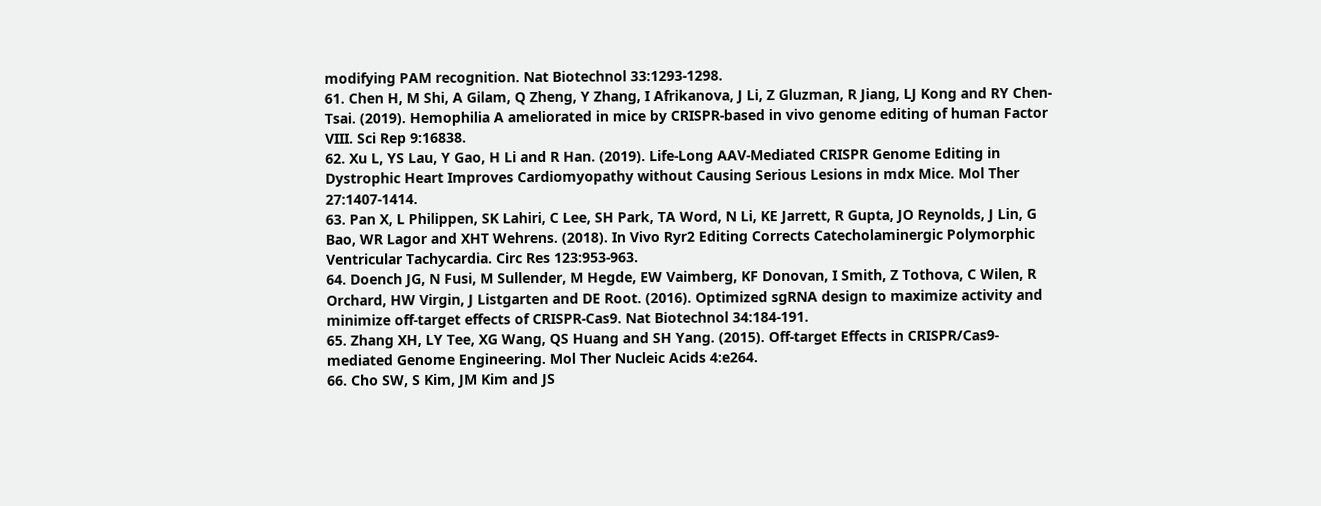modifying PAM recognition. Nat Biotechnol 33:1293-1298.
61. Chen H, M Shi, A Gilam, Q Zheng, Y Zhang, I Afrikanova, J Li, Z Gluzman, R Jiang, LJ Kong and RY Chen-Tsai. (2019). Hemophilia A ameliorated in mice by CRISPR-based in vivo genome editing of human Factor VIII. Sci Rep 9:16838.
62. Xu L, YS Lau, Y Gao, H Li and R Han. (2019). Life-Long AAV-Mediated CRISPR Genome Editing in Dystrophic Heart Improves Cardiomyopathy without Causing Serious Lesions in mdx Mice. Mol Ther 27:1407-1414.
63. Pan X, L Philippen, SK Lahiri, C Lee, SH Park, TA Word, N Li, KE Jarrett, R Gupta, JO Reynolds, J Lin, G Bao, WR Lagor and XHT Wehrens. (2018). In Vivo Ryr2 Editing Corrects Catecholaminergic Polymorphic Ventricular Tachycardia. Circ Res 123:953-963.
64. Doench JG, N Fusi, M Sullender, M Hegde, EW Vaimberg, KF Donovan, I Smith, Z Tothova, C Wilen, R Orchard, HW Virgin, J Listgarten and DE Root. (2016). Optimized sgRNA design to maximize activity and minimize off-target effects of CRISPR-Cas9. Nat Biotechnol 34:184-191.
65. Zhang XH, LY Tee, XG Wang, QS Huang and SH Yang. (2015). Off-target Effects in CRISPR/Cas9-mediated Genome Engineering. Mol Ther Nucleic Acids 4:e264.
66. Cho SW, S Kim, JM Kim and JS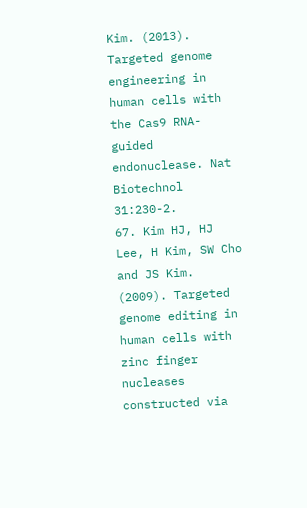Kim. (2013). Targeted genome engineering in human cells with the Cas9 RNA-guided endonuclease. Nat Biotechnol 31:230-2.
67. Kim HJ, HJ Lee, H Kim, SW Cho and JS Kim. (2009). Targeted genome editing in human cells with zinc finger nucleases constructed via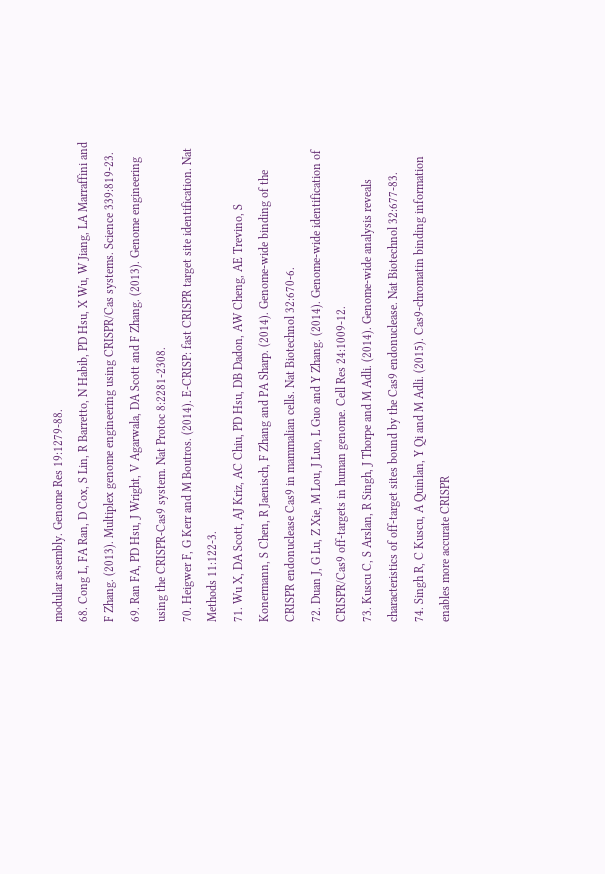modular assembly. Genome Res 19:1279-88.
68. Cong L, FA Ran, D Cox, S Lin, R Barretto, N Habib, PD Hsu, X Wu, W Jiang, LA Marraffini and F Zhang. (2013). Multiplex genome engineering using CRISPR/Cas systems. Science 339:819-23.
69. Ran FA, PD Hsu, J Wright, V Agarwala, DA Scott and F Zhang. (2013). Genome engineering using the CRISPR-Cas9 system. Nat Protoc 8:2281-2308.
70. Heigwer F, G Kerr and M Boutros. (2014). E-CRISP: fast CRISPR target site identification. Nat Methods 11:122-3.
71. Wu X, DA Scott, AJ Kriz, AC Chiu, PD Hsu, DB Dadon, AW Cheng, AE Trevino, S Konermann, S Chen, R Jaenisch, F Zhang and PA Sharp. (2014). Genome-wide binding of the CRISPR endonuclease Cas9 in mammalian cells. Nat Biotechnol 32:670-6.
72. Duan J, G Lu, Z Xie, M Lou, J Luo, L Guo and Y Zhang. (2014). Genome-wide identification of CRISPR/Cas9 off-targets in human genome. Cell Res 24:1009-12.
73. Kuscu C, S Arslan, R Singh, J Thorpe and M Adli. (2014). Genome-wide analysis reveals characteristics of off-target sites bound by the Cas9 endonuclease. Nat Biotechnol 32:677-83.
74. Singh R, C Kuscu, A Quinlan, Y Qi and M Adli. (2015). Cas9-chromatin binding information enables more accurate CRISPR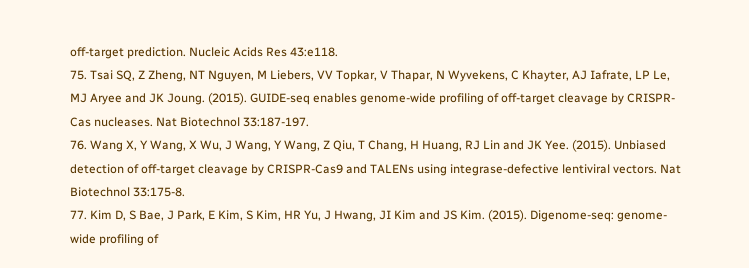off-target prediction. Nucleic Acids Res 43:e118.
75. Tsai SQ, Z Zheng, NT Nguyen, M Liebers, VV Topkar, V Thapar, N Wyvekens, C Khayter, AJ Iafrate, LP Le, MJ Aryee and JK Joung. (2015). GUIDE-seq enables genome-wide profiling of off-target cleavage by CRISPR-Cas nucleases. Nat Biotechnol 33:187-197.
76. Wang X, Y Wang, X Wu, J Wang, Y Wang, Z Qiu, T Chang, H Huang, RJ Lin and JK Yee. (2015). Unbiased detection of off-target cleavage by CRISPR-Cas9 and TALENs using integrase-defective lentiviral vectors. Nat Biotechnol 33:175-8.
77. Kim D, S Bae, J Park, E Kim, S Kim, HR Yu, J Hwang, JI Kim and JS Kim. (2015). Digenome-seq: genome-wide profiling of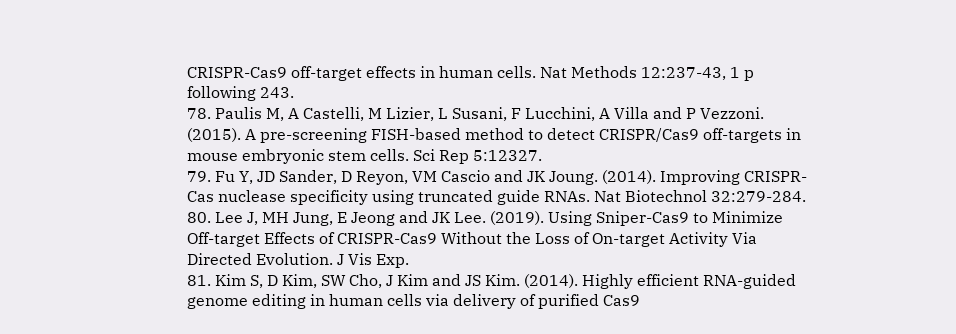CRISPR-Cas9 off-target effects in human cells. Nat Methods 12:237-43, 1 p following 243.
78. Paulis M, A Castelli, M Lizier, L Susani, F Lucchini, A Villa and P Vezzoni. (2015). A pre-screening FISH-based method to detect CRISPR/Cas9 off-targets in mouse embryonic stem cells. Sci Rep 5:12327.
79. Fu Y, JD Sander, D Reyon, VM Cascio and JK Joung. (2014). Improving CRISPR-Cas nuclease specificity using truncated guide RNAs. Nat Biotechnol 32:279-284.
80. Lee J, MH Jung, E Jeong and JK Lee. (2019). Using Sniper-Cas9 to Minimize Off-target Effects of CRISPR-Cas9 Without the Loss of On-target Activity Via Directed Evolution. J Vis Exp.
81. Kim S, D Kim, SW Cho, J Kim and JS Kim. (2014). Highly efficient RNA-guided genome editing in human cells via delivery of purified Cas9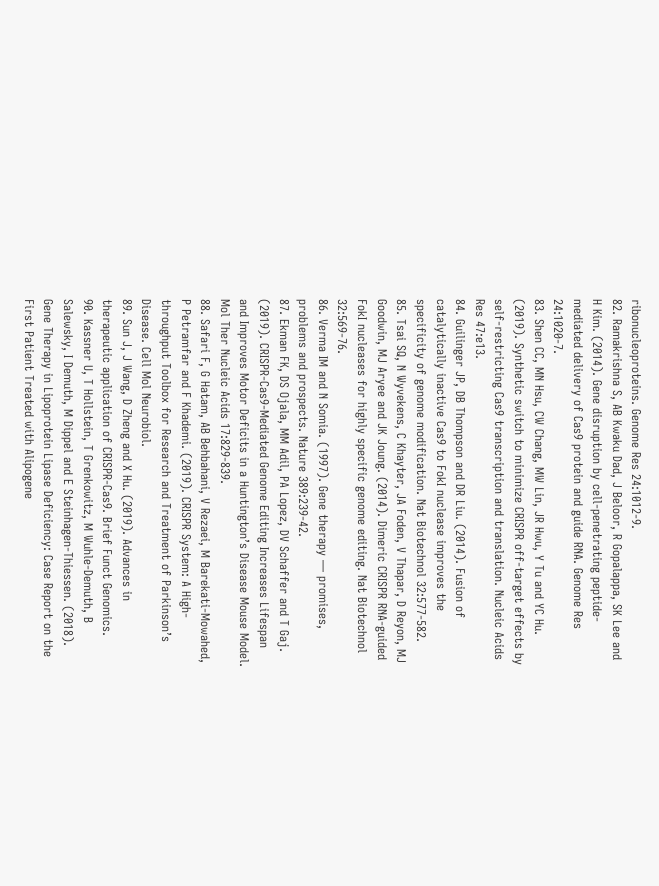ribonucleoproteins. Genome Res 24:1012-9.
82. Ramakrishna S, AB Kwaku Dad, J Beloor, R Gopalappa, SK Lee and H Kim. (2014). Gene disruption by cell-penetrating peptide-mediated delivery of Cas9 protein and guide RNA. Genome Res 24:1020-7.
83. Shen CC, MN Hsu, CW Chang, MW Lin, JR Hwu, Y Tu and YC Hu. (2019). Synthetic switch to minimize CRISPR off-target effects by self-restricting Cas9 transcription and translation. Nucleic Acids Res 47:e13.
84. Guilinger JP, DB Thompson and DR Liu. (2014). Fusion of catalytically inactive Cas9 to FokI nuclease improves the specificity of genome modification. Nat Biotechnol 32:577-582.
85. Tsai SQ, N Wyvekens, C Khayter, JA Foden, V Thapar, D Reyon, MJ Goodwin, MJ Aryee and JK Joung. (2014). Dimeric CRISPR RNA-guided FokI nucleases for highly specific genome editing. Nat Biotechnol 32:569-76.
86. Verma IM and N Somia. (1997). Gene therapy — promises, problems and prospects. Nature 389:239-42.
87. Ekman FK, DS Ojala, MM Adil, PA Lopez, DV Schaffer and T Gaj. (2019). CRISPR-Cas9-Mediated Genome Editing Increases Lifespan and Improves Motor Deficits in a Huntington’s Disease Mouse Model. Mol Ther Nucleic Acids 17:829-839.
88. Safari F, G Hatam, AB Behbahani, V Rezaei, M Barekati-Mowahed, P Petramfar and F Khademi. (2019). CRISPR System: A High-throughput Toolbox for Research and Treatment of Parkinson’s Disease. Cell Mol Neurobiol.
89. Sun J, J Wang, D Zheng and X Hu. (2019). Advances in therapeutic application of CRISPR-Cas9. Brief Funct Genomics.
90. Kassner U, T Hollstein, T Grenkowitz, M Wuhle-Demuth, B Salewsky, I Demuth, M Dippel and E Steinhagen-Thiessen. (2018). Gene Therapy in Lipoprotein Lipase Deficiency: Case Report on the First Patient Treated with Alipogene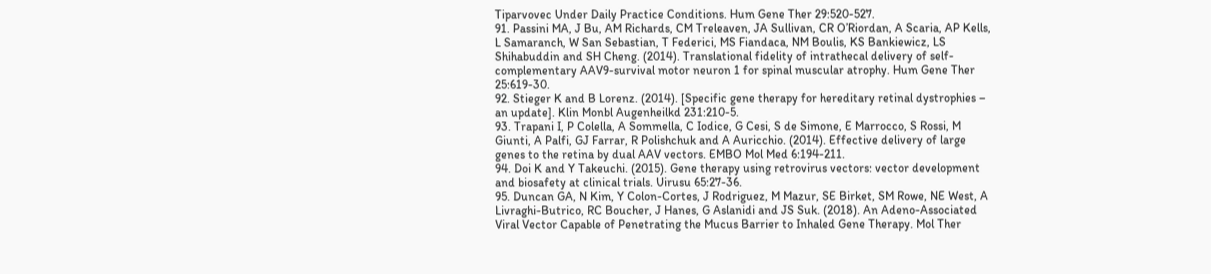Tiparvovec Under Daily Practice Conditions. Hum Gene Ther 29:520-527.
91. Passini MA, J Bu, AM Richards, CM Treleaven, JA Sullivan, CR O’Riordan, A Scaria, AP Kells, L Samaranch, W San Sebastian, T Federici, MS Fiandaca, NM Boulis, KS Bankiewicz, LS Shihabuddin and SH Cheng. (2014). Translational fidelity of intrathecal delivery of self-complementary AAV9-survival motor neuron 1 for spinal muscular atrophy. Hum Gene Ther 25:619-30.
92. Stieger K and B Lorenz. (2014). [Specific gene therapy for hereditary retinal dystrophies – an update]. Klin Monbl Augenheilkd 231:210-5.
93. Trapani I, P Colella, A Sommella, C Iodice, G Cesi, S de Simone, E Marrocco, S Rossi, M Giunti, A Palfi, GJ Farrar, R Polishchuk and A Auricchio. (2014). Effective delivery of large genes to the retina by dual AAV vectors. EMBO Mol Med 6:194-211.
94. Doi K and Y Takeuchi. (2015). Gene therapy using retrovirus vectors: vector development and biosafety at clinical trials. Uirusu 65:27-36.
95. Duncan GA, N Kim, Y Colon-Cortes, J Rodriguez, M Mazur, SE Birket, SM Rowe, NE West, A Livraghi-Butrico, RC Boucher, J Hanes, G Aslanidi and JS Suk. (2018). An Adeno-Associated Viral Vector Capable of Penetrating the Mucus Barrier to Inhaled Gene Therapy. Mol Ther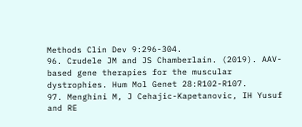Methods Clin Dev 9:296-304.
96. Crudele JM and JS Chamberlain. (2019). AAV-based gene therapies for the muscular dystrophies. Hum Mol Genet 28:R102-R107.
97. Menghini M, J Cehajic-Kapetanovic, IH Yusuf and RE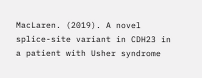MacLaren. (2019). A novel splice-site variant in CDH23 in a patient with Usher syndrome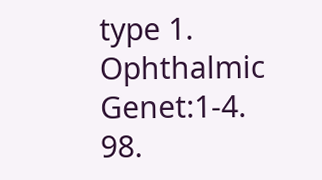type 1. Ophthalmic Genet:1-4.
98.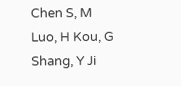Chen S, M Luo, H Kou, G Shang, Y Ji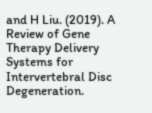and H Liu. (2019). A Review of Gene Therapy Delivery Systems for Intervertebral Disc Degeneration.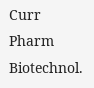Curr Pharm Biotechnol.